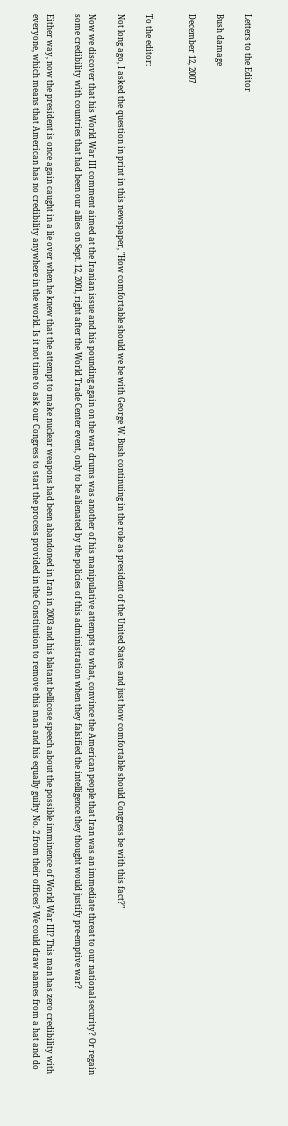Letters to the Editor

Bush damage

December 12, 2007


To the editor:

Not long ago, I asked the question in print in this newspaper, "How comfortable should we be with George W. Bush continuing in the role as president of the United States and just how comfortable should Congress be with this fact?"

Now we discover that his World War III comment aimed at the Iranian issue and his pounding again on the war drums was another of his manipulative attempts to what, convince the American people that Iran was an immediate threat to our national security? Or regain some credibility with countries that had been our allies on Sept. 12, 2001, right after the World Trade Center event, only to be alienated by the policies of this administration when they falsified the intelligence they thought would justify pre-emptive war?

Either way, now the president is once again caught in a lie over when he knew that the attempt to make nuclear weapons had been abandoned in Iran in 2003 and his blatant bellicose speech about the possible imminence of World War III? This man has zero credibility with everyone, which means that American has no credibility anywhere in the world. Is it not time to ask our Congress to start the process provided in the Constitution to remove this man and his equally guilty No. 2 from their offices? We could draw names from a hat and do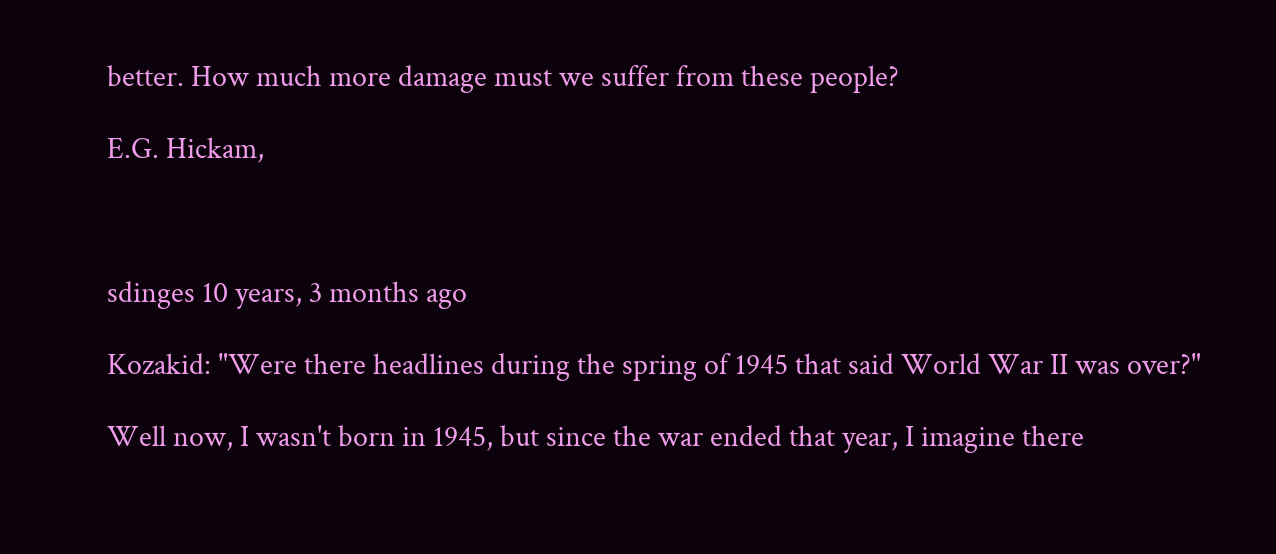better. How much more damage must we suffer from these people?

E.G. Hickam,



sdinges 10 years, 3 months ago

Kozakid: "Were there headlines during the spring of 1945 that said World War II was over?"

Well now, I wasn't born in 1945, but since the war ended that year, I imagine there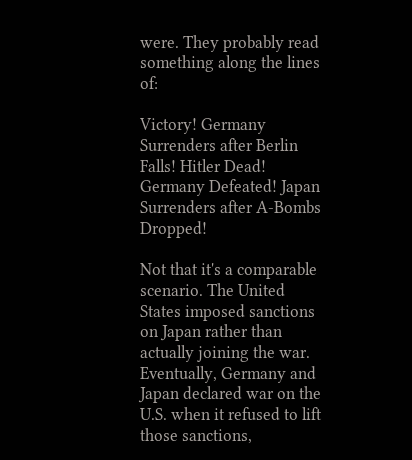were. They probably read something along the lines of:

Victory! Germany Surrenders after Berlin Falls! Hitler Dead! Germany Defeated! Japan Surrenders after A-Bombs Dropped!

Not that it's a comparable scenario. The United States imposed sanctions on Japan rather than actually joining the war. Eventually, Germany and Japan declared war on the U.S. when it refused to lift those sanctions,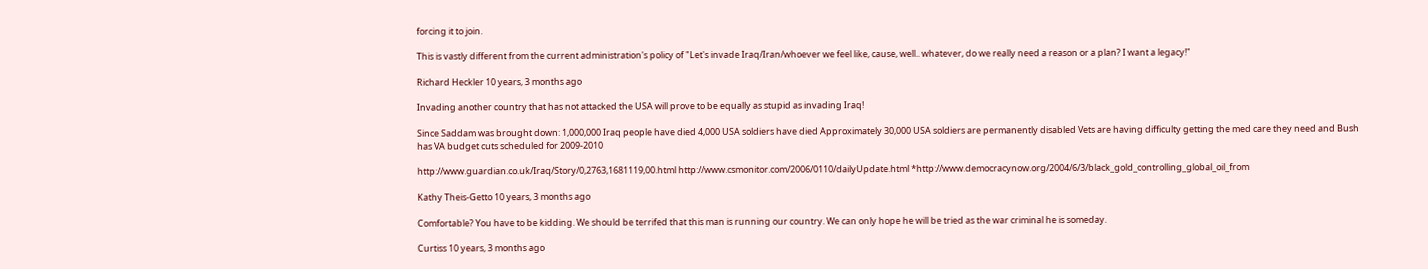forcing it to join.

This is vastly different from the current administration's policy of "Let's invade Iraq/Iran/whoever we feel like, cause, well.. whatever, do we really need a reason or a plan? I want a legacy!"

Richard Heckler 10 years, 3 months ago

Invading another country that has not attacked the USA will prove to be equally as stupid as invading Iraq!

Since Saddam was brought down: 1,000,000 Iraq people have died 4,000 USA soldiers have died Approximately 30,000 USA soldiers are permanently disabled Vets are having difficulty getting the med care they need and Bush has VA budget cuts scheduled for 2009-2010

http://www.guardian.co.uk/Iraq/Story/0,2763,1681119,00.html http://www.csmonitor.com/2006/0110/dailyUpdate.html *http://www.democracynow.org/2004/6/3/black_gold_controlling_global_oil_from

Kathy Theis-Getto 10 years, 3 months ago

Comfortable? You have to be kidding. We should be terrifed that this man is running our country. We can only hope he will be tried as the war criminal he is someday.

Curtiss 10 years, 3 months ago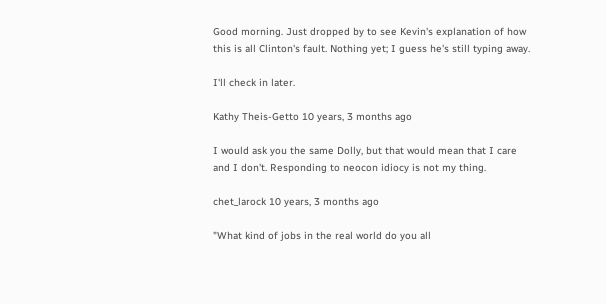Good morning. Just dropped by to see Kevin's explanation of how this is all Clinton's fault. Nothing yet; I guess he's still typing away.

I'll check in later.

Kathy Theis-Getto 10 years, 3 months ago

I would ask you the same Dolly, but that would mean that I care and I don't. Responding to neocon idiocy is not my thing.

chet_larock 10 years, 3 months ago

"What kind of jobs in the real world do you all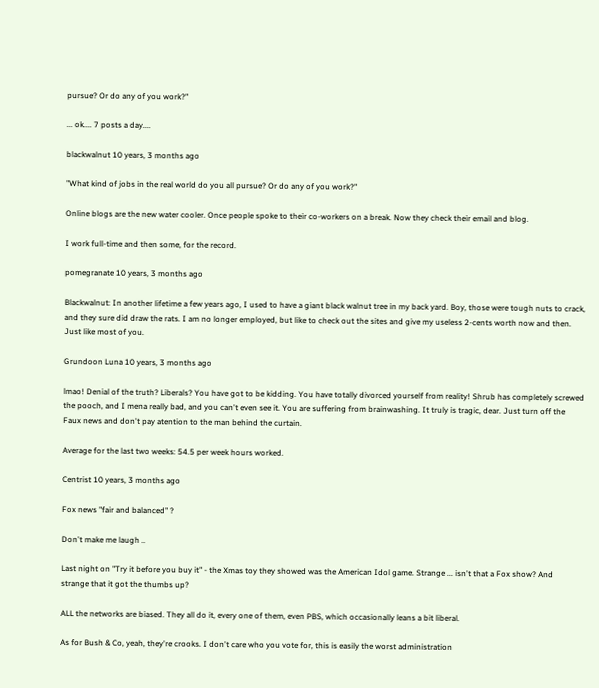pursue? Or do any of you work?"

... ok.... 7 posts a day....

blackwalnut 10 years, 3 months ago

"What kind of jobs in the real world do you all pursue? Or do any of you work?"

Online blogs are the new water cooler. Once people spoke to their co-workers on a break. Now they check their email and blog.

I work full-time and then some, for the record.

pomegranate 10 years, 3 months ago

Blackwalnut: In another lifetime a few years ago, I used to have a giant black walnut tree in my back yard. Boy, those were tough nuts to crack, and they sure did draw the rats. I am no longer employed, but like to check out the sites and give my useless 2-cents worth now and then. Just like most of you.

Grundoon Luna 10 years, 3 months ago

lmao! Denial of the truth? Liberals? You have got to be kidding. You have totally divorced yourself from reality! Shrub has completely screwed the pooch, and I mena really bad, and you can't even see it. You are suffering from brainwashing. It truly is tragic, dear. Just turn off the Faux news and don't pay atention to the man behind the curtain.

Average for the last two weeks: 54.5 per week hours worked.

Centrist 10 years, 3 months ago

Fox news "fair and balanced" ?

Don't make me laugh ..

Last night on "Try it before you buy it" - the Xmas toy they showed was the American Idol game. Strange ... isn't that a Fox show? And strange that it got the thumbs up?

ALL the networks are biased. They all do it, every one of them, even PBS, which occasionally leans a bit liberal.

As for Bush & Co, yeah, they're crooks. I don't care who you vote for, this is easily the worst administration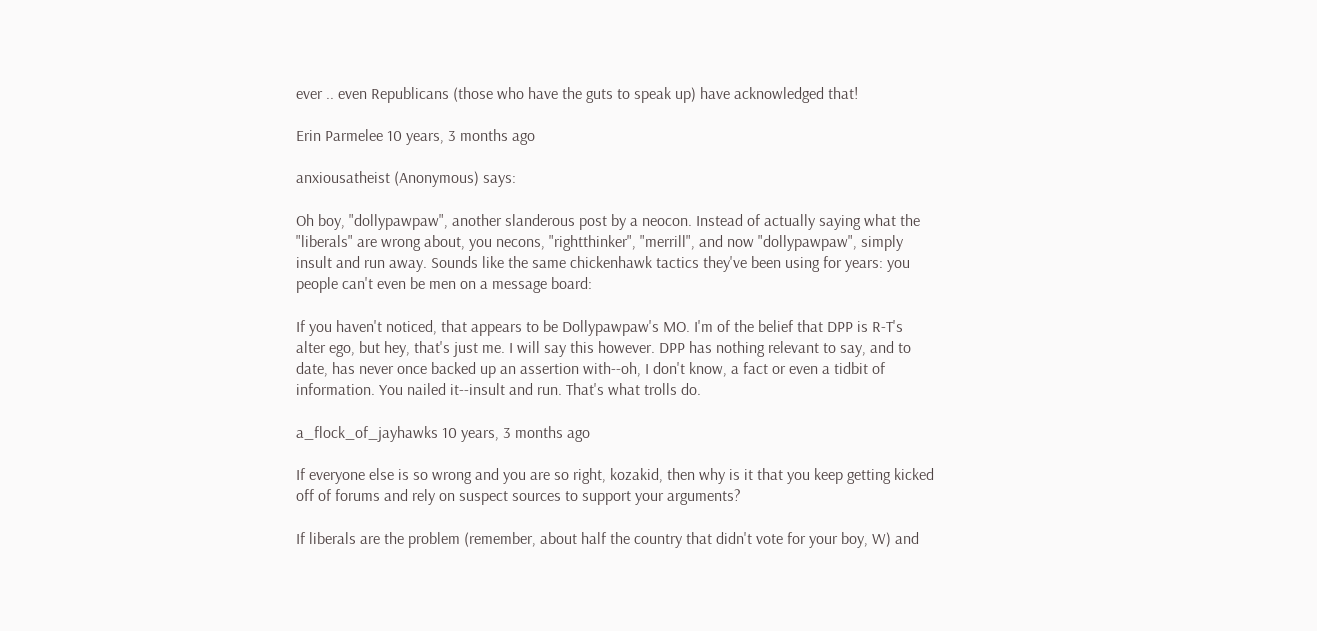ever .. even Republicans (those who have the guts to speak up) have acknowledged that!

Erin Parmelee 10 years, 3 months ago

anxiousatheist (Anonymous) says:

Oh boy, "dollypawpaw", another slanderous post by a neocon. Instead of actually saying what the "liberals" are wrong about, you necons, "rightthinker", "merrill", and now "dollypawpaw", simply insult and run away. Sounds like the same chickenhawk tactics they've been using for years: you people can't even be men on a message board:

If you haven't noticed, that appears to be Dollypawpaw's MO. I'm of the belief that DPP is R-T's alter ego, but hey, that's just me. I will say this however. DPP has nothing relevant to say, and to date, has never once backed up an assertion with--oh, I don't know, a fact or even a tidbit of information. You nailed it--insult and run. That's what trolls do.

a_flock_of_jayhawks 10 years, 3 months ago

If everyone else is so wrong and you are so right, kozakid, then why is it that you keep getting kicked off of forums and rely on suspect sources to support your arguments?

If liberals are the problem (remember, about half the country that didn't vote for your boy, W) and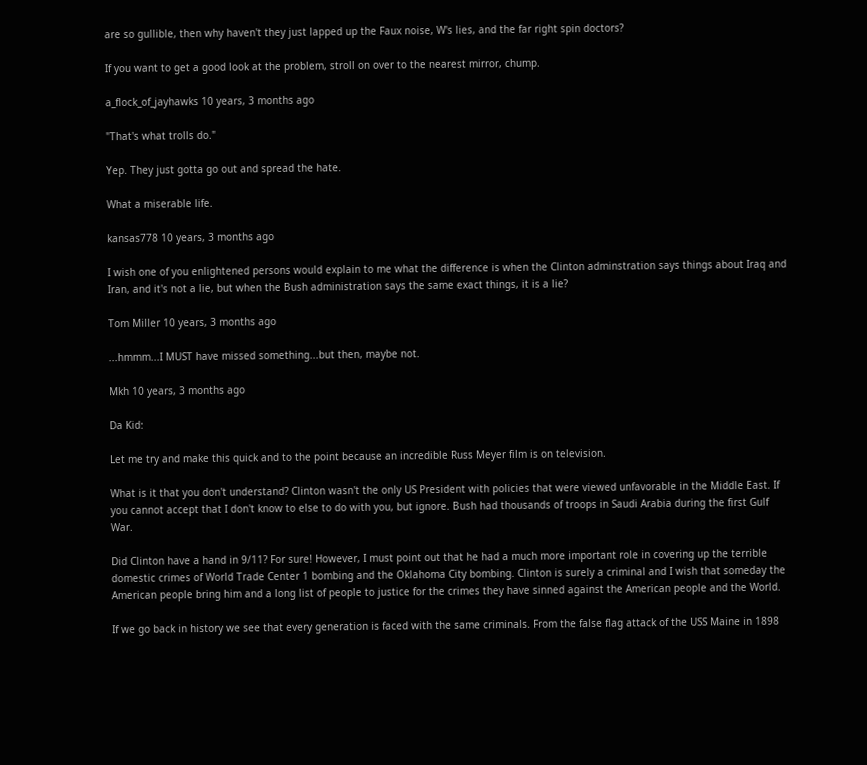are so gullible, then why haven't they just lapped up the Faux noise, W's lies, and the far right spin doctors?

If you want to get a good look at the problem, stroll on over to the nearest mirror, chump.

a_flock_of_jayhawks 10 years, 3 months ago

"That's what trolls do."

Yep. They just gotta go out and spread the hate.

What a miserable life.

kansas778 10 years, 3 months ago

I wish one of you enlightened persons would explain to me what the difference is when the Clinton adminstration says things about Iraq and Iran, and it's not a lie, but when the Bush administration says the same exact things, it is a lie?

Tom Miller 10 years, 3 months ago

...hmmm...I MUST have missed something...but then, maybe not.

Mkh 10 years, 3 months ago

Da Kid:

Let me try and make this quick and to the point because an incredible Russ Meyer film is on television.

What is it that you don't understand? Clinton wasn't the only US President with policies that were viewed unfavorable in the Middle East. If you cannot accept that I don't know to else to do with you, but ignore. Bush had thousands of troops in Saudi Arabia during the first Gulf War.

Did Clinton have a hand in 9/11? For sure! However, I must point out that he had a much more important role in covering up the terrible domestic crimes of World Trade Center 1 bombing and the Oklahoma City bombing. Clinton is surely a criminal and I wish that someday the American people bring him and a long list of people to justice for the crimes they have sinned against the American people and the World.

If we go back in history we see that every generation is faced with the same criminals. From the false flag attack of the USS Maine in 1898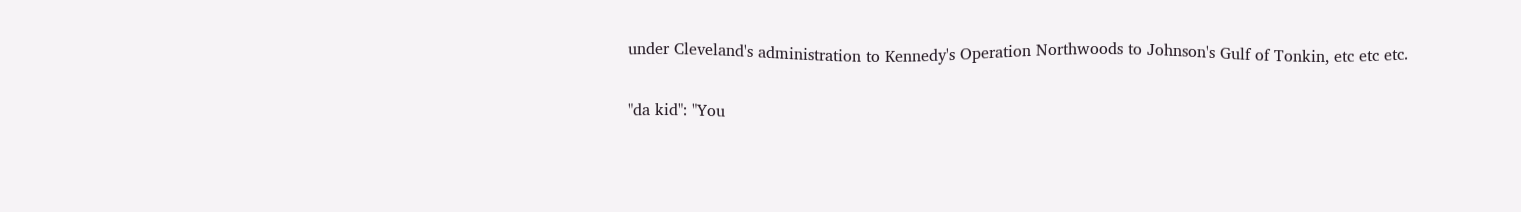under Cleveland's administration to Kennedy's Operation Northwoods to Johnson's Gulf of Tonkin, etc etc etc.

"da kid": "You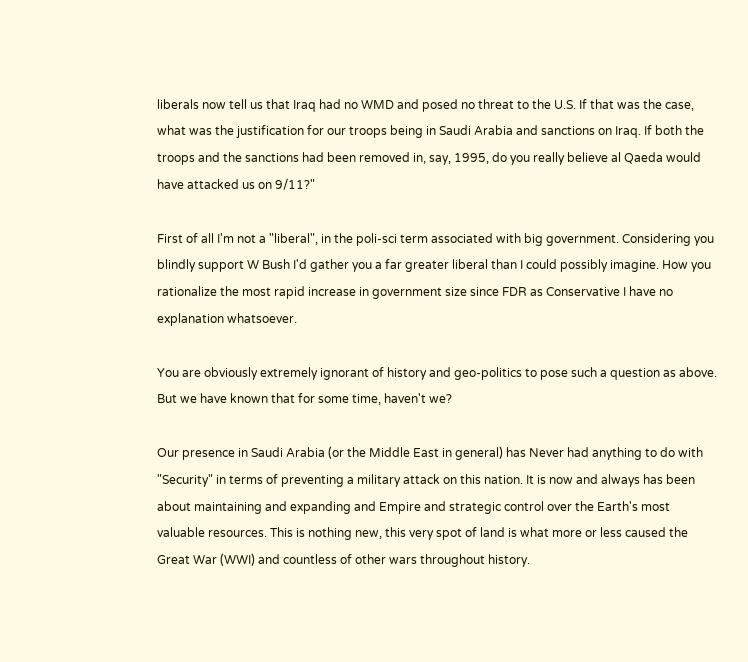liberals now tell us that Iraq had no WMD and posed no threat to the U.S. If that was the case, what was the justification for our troops being in Saudi Arabia and sanctions on Iraq. If both the troops and the sanctions had been removed in, say, 1995, do you really believe al Qaeda would have attacked us on 9/11?"

First of all I'm not a "liberal", in the poli-sci term associated with big government. Considering you blindly support W Bush I'd gather you a far greater liberal than I could possibly imagine. How you rationalize the most rapid increase in government size since FDR as Conservative I have no explanation whatsoever.

You are obviously extremely ignorant of history and geo-politics to pose such a question as above. But we have known that for some time, haven't we?

Our presence in Saudi Arabia (or the Middle East in general) has Never had anything to do with "Security" in terms of preventing a military attack on this nation. It is now and always has been about maintaining and expanding and Empire and strategic control over the Earth's most valuable resources. This is nothing new, this very spot of land is what more or less caused the Great War (WWI) and countless of other wars throughout history.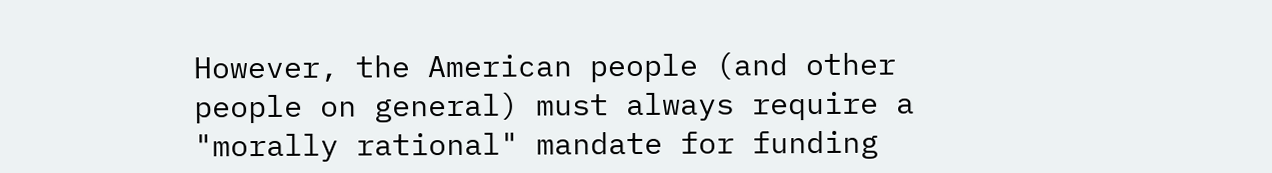However, the American people (and other people on general) must always require a "morally rational" mandate for funding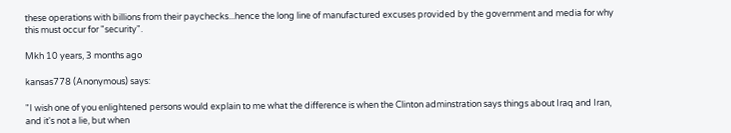these operations with billions from their paychecks...hence the long line of manufactured excuses provided by the government and media for why this must occur for "security".

Mkh 10 years, 3 months ago

kansas778 (Anonymous) says:

"I wish one of you enlightened persons would explain to me what the difference is when the Clinton adminstration says things about Iraq and Iran, and it's not a lie, but when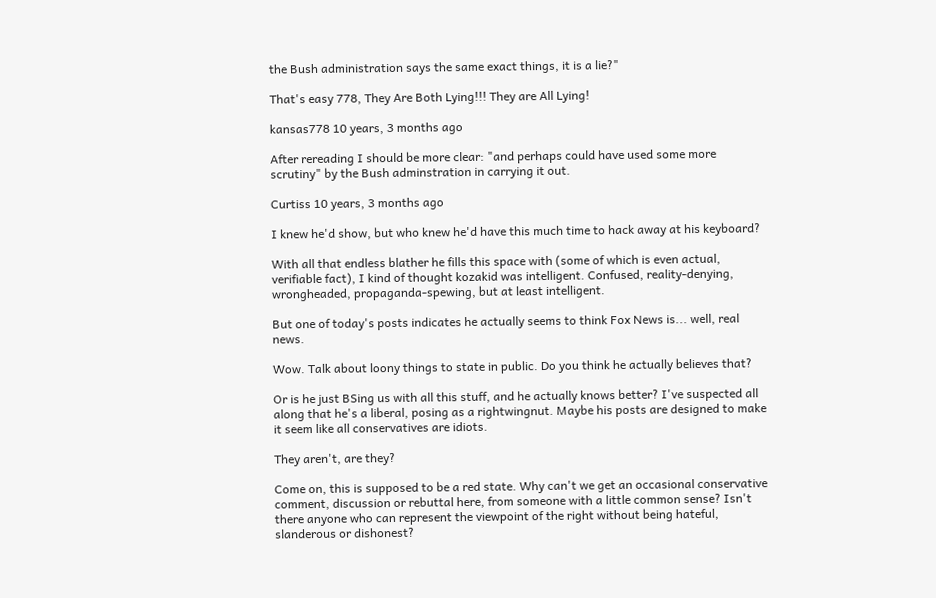the Bush administration says the same exact things, it is a lie?"

That's easy 778, They Are Both Lying!!! They are All Lying!

kansas778 10 years, 3 months ago

After rereading I should be more clear: "and perhaps could have used some more scrutiny" by the Bush adminstration in carrying it out.

Curtiss 10 years, 3 months ago

I knew he'd show, but who knew he'd have this much time to hack away at his keyboard?

With all that endless blather he fills this space with (some of which is even actual, verifiable fact), I kind of thought kozakid was intelligent. Confused, reality-denying, wrongheaded, propaganda-spewing, but at least intelligent.

But one of today's posts indicates he actually seems to think Fox News is... well, real news.

Wow. Talk about loony things to state in public. Do you think he actually believes that?

Or is he just BSing us with all this stuff, and he actually knows better? I've suspected all along that he's a liberal, posing as a rightwingnut. Maybe his posts are designed to make it seem like all conservatives are idiots.

They aren't, are they?

Come on, this is supposed to be a red state. Why can't we get an occasional conservative comment, discussion or rebuttal here, from someone with a little common sense? Isn't there anyone who can represent the viewpoint of the right without being hateful, slanderous or dishonest?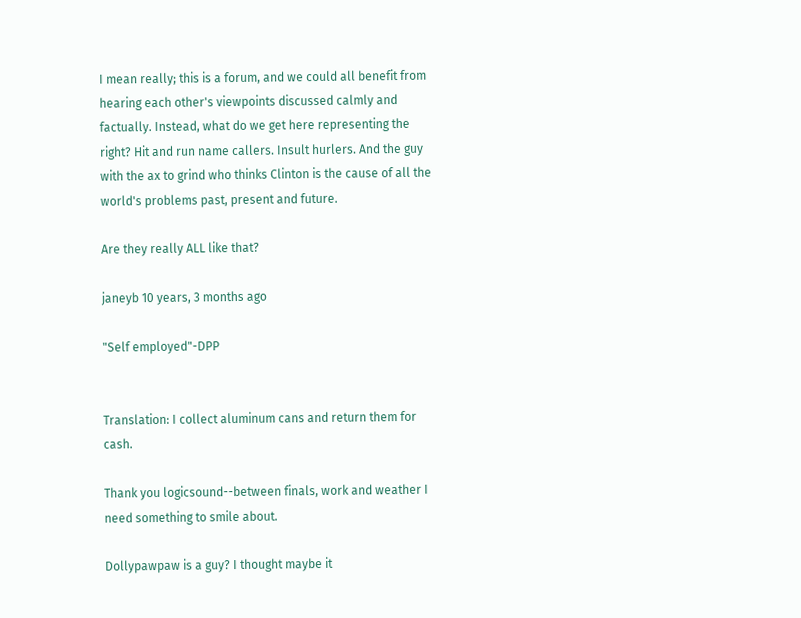I mean really; this is a forum, and we could all benefit from hearing each other's viewpoints discussed calmly and factually. Instead, what do we get here representing the right? Hit and run name callers. Insult hurlers. And the guy with the ax to grind who thinks Clinton is the cause of all the world's problems past, present and future.

Are they really ALL like that?

janeyb 10 years, 3 months ago

"Self employed"-DPP


Translation: I collect aluminum cans and return them for cash.

Thank you logicsound--between finals, work and weather I need something to smile about.

Dollypawpaw is a guy? I thought maybe it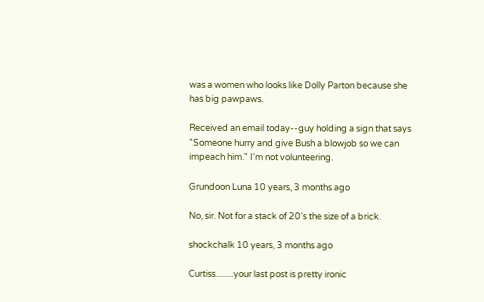was a women who looks like Dolly Parton because she has big pawpaws.

Received an email today--guy holding a sign that says "Someone hurry and give Bush a blowjob so we can impeach him." I'm not volunteering.

Grundoon Luna 10 years, 3 months ago

No, sir. Not for a stack of 20's the size of a brick.

shockchalk 10 years, 3 months ago

Curtiss.........your last post is pretty ironic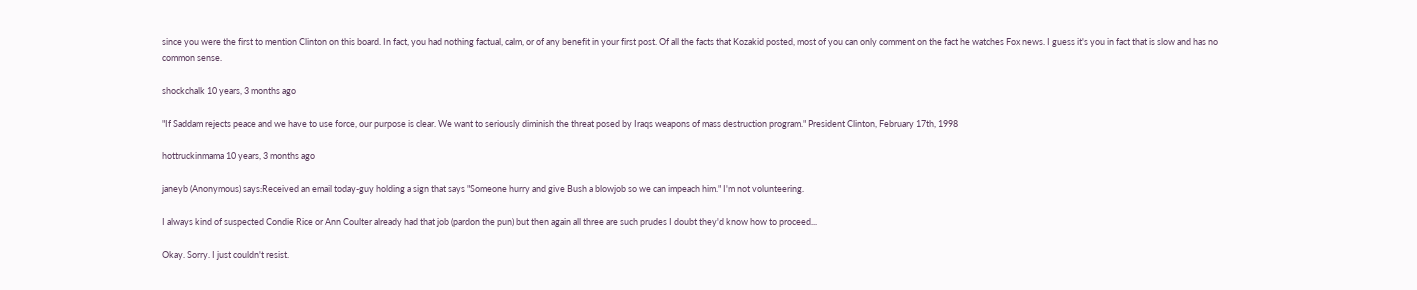since you were the first to mention Clinton on this board. In fact, you had nothing factual, calm, or of any benefit in your first post. Of all the facts that Kozakid posted, most of you can only comment on the fact he watches Fox news. I guess it's you in fact that is slow and has no common sense.

shockchalk 10 years, 3 months ago

"If Saddam rejects peace and we have to use force, our purpose is clear. We want to seriously diminish the threat posed by Iraqs weapons of mass destruction program." President Clinton, February 17th, 1998

hottruckinmama 10 years, 3 months ago

janeyb (Anonymous) says:Received an email today-guy holding a sign that says "Someone hurry and give Bush a blowjob so we can impeach him." I'm not volunteering.

I always kind of suspected Condie Rice or Ann Coulter already had that job (pardon the pun) but then again all three are such prudes I doubt they'd know how to proceed...

Okay. Sorry. I just couldn't resist.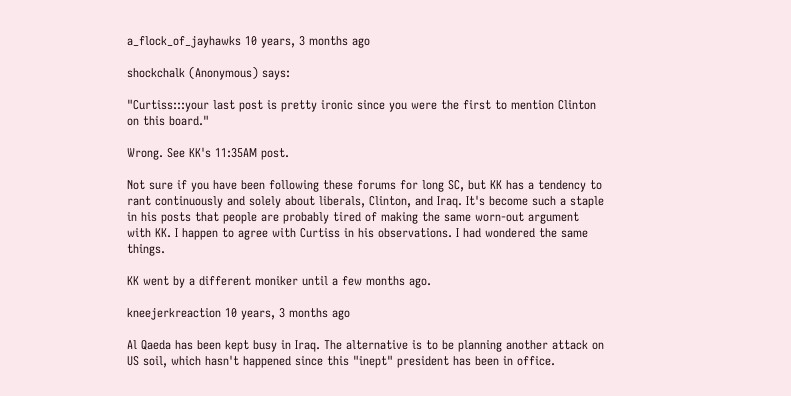a_flock_of_jayhawks 10 years, 3 months ago

shockchalk (Anonymous) says:

"Curtiss:::your last post is pretty ironic since you were the first to mention Clinton on this board."

Wrong. See KK's 11:35AM post.

Not sure if you have been following these forums for long SC, but KK has a tendency to rant continuously and solely about liberals, Clinton, and Iraq. It's become such a staple in his posts that people are probably tired of making the same worn-out argument with KK. I happen to agree with Curtiss in his observations. I had wondered the same things.

KK went by a different moniker until a few months ago.

kneejerkreaction 10 years, 3 months ago

Al Qaeda has been kept busy in Iraq. The alternative is to be planning another attack on US soil, which hasn't happened since this "inept" president has been in office.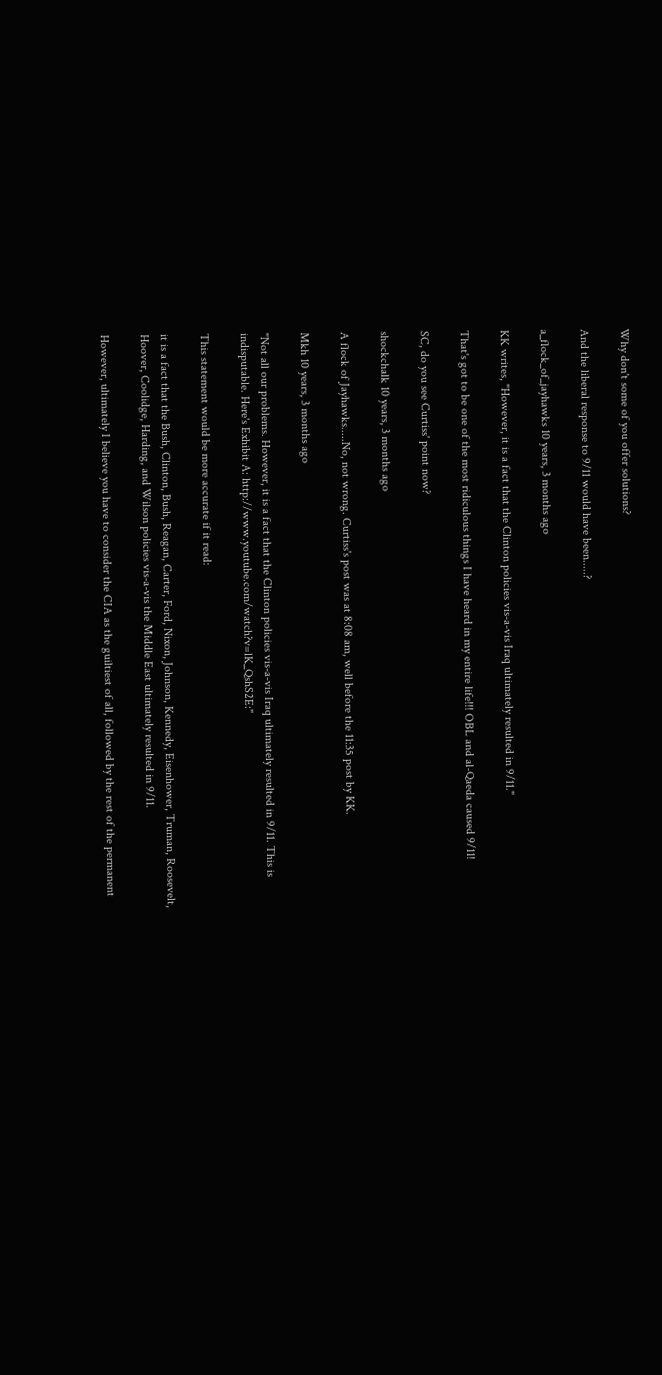Why don't some of you offer solutions?

And the liberal response to 9/11 would have been.....?

a_flock_of_jayhawks 10 years, 3 months ago

KK writes, "However, it is a fact that the Clinton policies vis-a-vis Iraq ultimately resulted in 9/11."

That's got to be one of the most ridiculous things I have heard in my entire life!!! OBL and al-Qaeda caused 9/11!

SC, do you see Curtiss' point now?

shockchalk 10 years, 3 months ago

A flock of Jayhawks.....No, not wrong. Curtiss's post was at 8:08 am, well before the 11:35 post by KK.

Mkh 10 years, 3 months ago

"Not all our problems. However, it is a fact that the Clinton policies vis-a-vis Iraq ultimately resulted in 9/11. This is indisputable. Here's Exhibit A: http://www.youtube.com/watch?v=lK_QshS2E:"

This statement would be more accurate if it read:

it is a fact that the Bush, Clinton, Bush, Reagan, Carter, Ford, Nixon, Johnson, Kennedy, Eisenhower, Truman, Roosevelt, Hoover, Coolidge, Harding, and Wilson policies vis-a-vis the Middle East ultimately resulted in 9/11.

However, ultimately I believe you have to consider the CIA as the guiltiest of all, followed by the rest of the permanent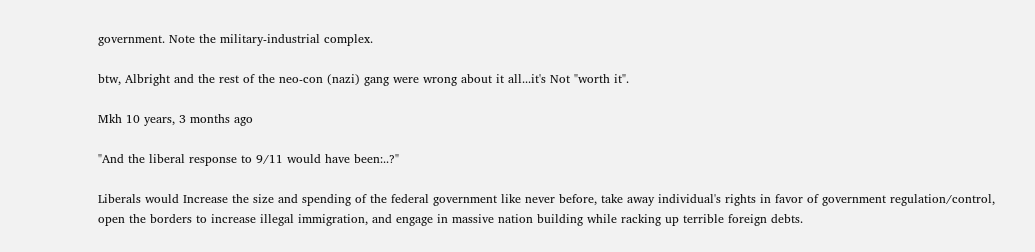government. Note the military-industrial complex.

btw, Albright and the rest of the neo-con (nazi) gang were wrong about it all...it's Not "worth it".

Mkh 10 years, 3 months ago

"And the liberal response to 9/11 would have been:..?"

Liberals would Increase the size and spending of the federal government like never before, take away individual's rights in favor of government regulation/control, open the borders to increase illegal immigration, and engage in massive nation building while racking up terrible foreign debts.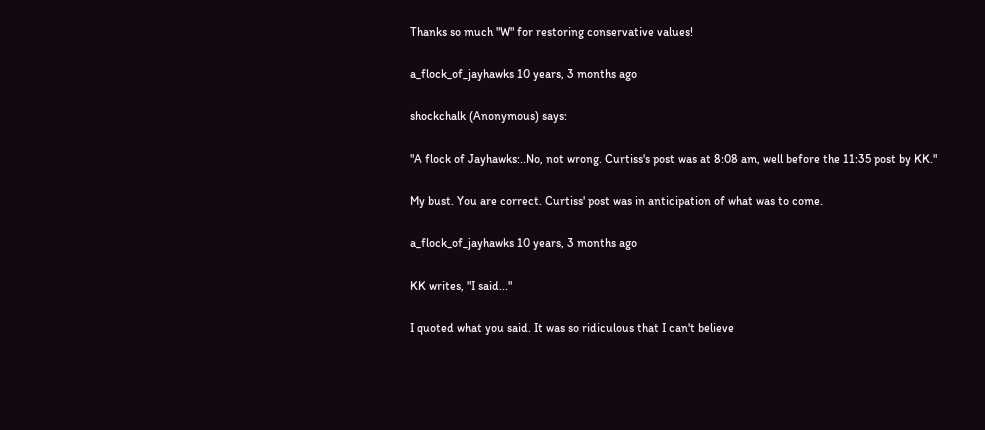Thanks so much "W" for restoring conservative values!

a_flock_of_jayhawks 10 years, 3 months ago

shockchalk (Anonymous) says:

"A flock of Jayhawks:..No, not wrong. Curtiss's post was at 8:08 am, well before the 11:35 post by KK."

My bust. You are correct. Curtiss' post was in anticipation of what was to come.

a_flock_of_jayhawks 10 years, 3 months ago

KK writes, "I said..."

I quoted what you said. It was so ridiculous that I can't believe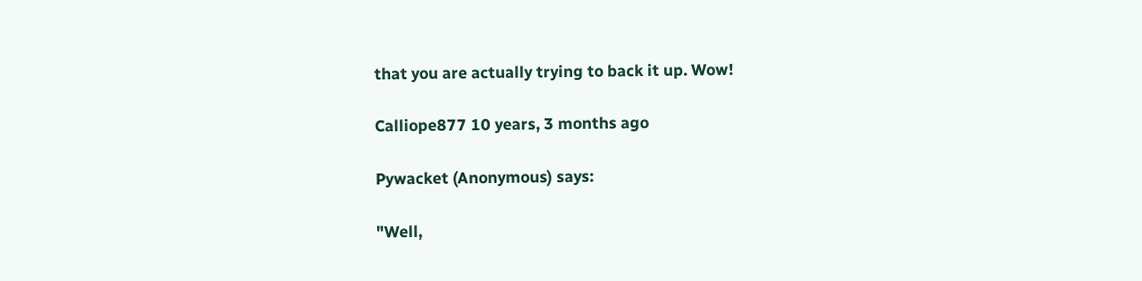that you are actually trying to back it up. Wow!

Calliope877 10 years, 3 months ago

Pywacket (Anonymous) says:

"Well,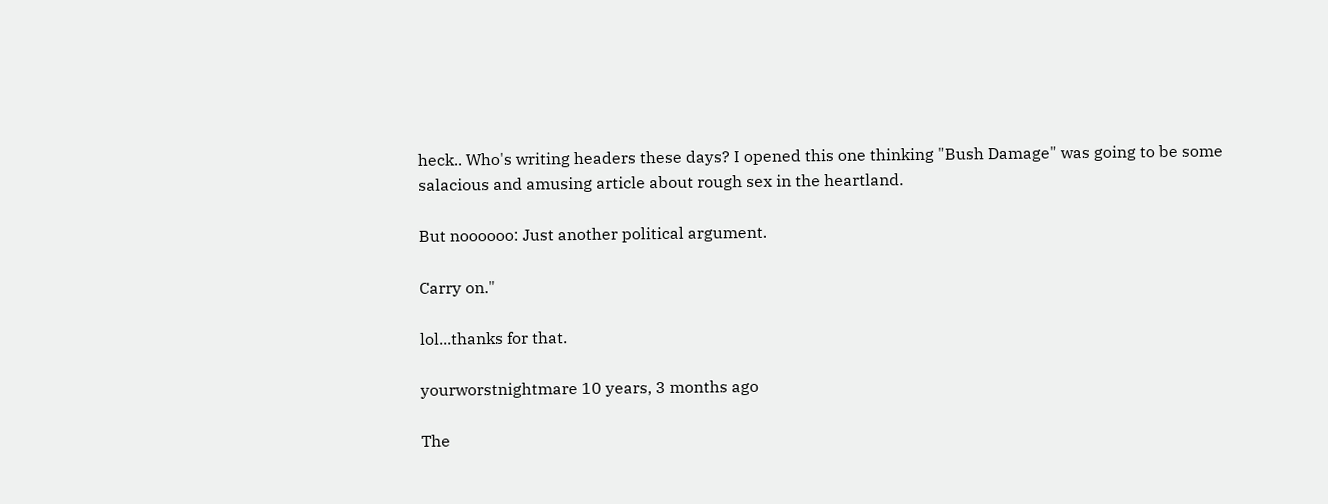heck.. Who's writing headers these days? I opened this one thinking "Bush Damage" was going to be some salacious and amusing article about rough sex in the heartland.

But noooooo: Just another political argument.

Carry on."

lol...thanks for that.

yourworstnightmare 10 years, 3 months ago

The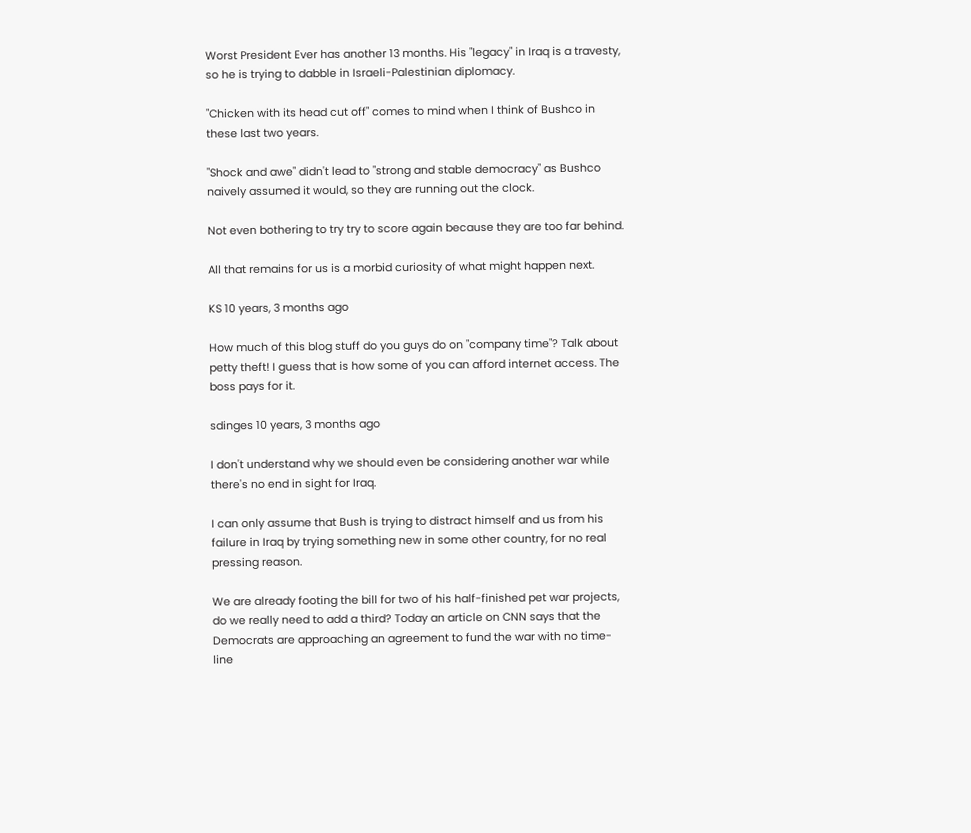Worst President Ever has another 13 months. His "legacy" in Iraq is a travesty, so he is trying to dabble in Israeli-Palestinian diplomacy.

"Chicken with its head cut off" comes to mind when I think of Bushco in these last two years.

"Shock and awe" didn't lead to "strong and stable democracy" as Bushco naively assumed it would, so they are running out the clock.

Not even bothering to try try to score again because they are too far behind.

All that remains for us is a morbid curiosity of what might happen next.

KS 10 years, 3 months ago

How much of this blog stuff do you guys do on "company time"? Talk about petty theft! I guess that is how some of you can afford internet access. The boss pays for it.

sdinges 10 years, 3 months ago

I don't understand why we should even be considering another war while there's no end in sight for Iraq.

I can only assume that Bush is trying to distract himself and us from his failure in Iraq by trying something new in some other country, for no real pressing reason.

We are already footing the bill for two of his half-finished pet war projects, do we really need to add a third? Today an article on CNN says that the Democrats are approaching an agreement to fund the war with no time-line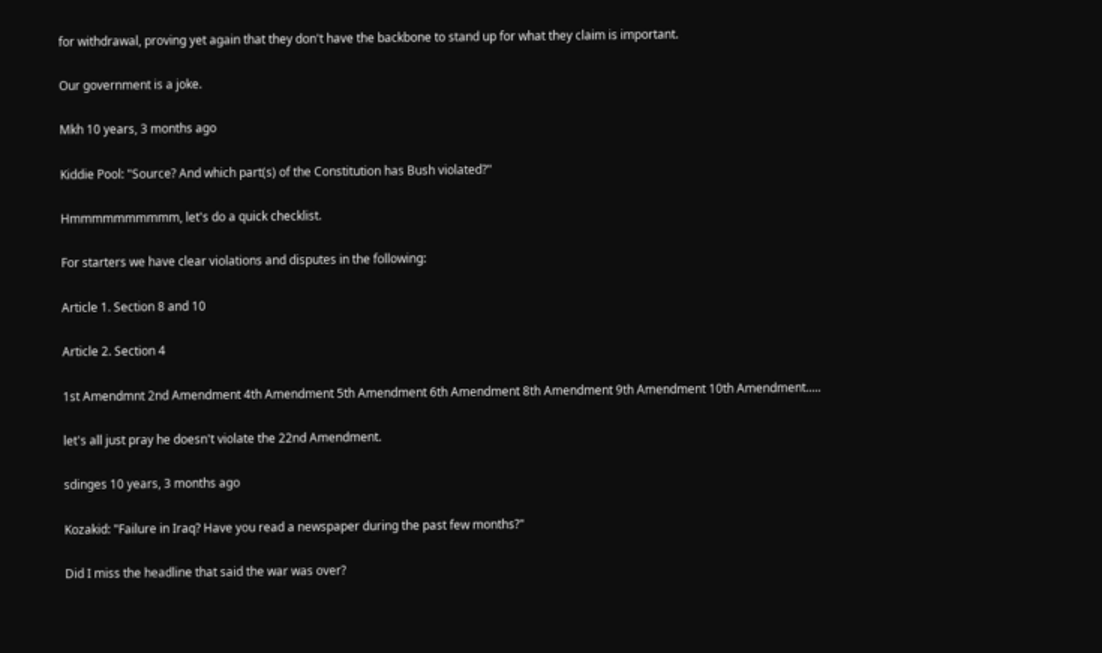for withdrawal, proving yet again that they don't have the backbone to stand up for what they claim is important.

Our government is a joke.

Mkh 10 years, 3 months ago

Kiddie Pool: "Source? And which part(s) of the Constitution has Bush violated?"

Hmmmmmmmmmm, let's do a quick checklist.

For starters we have clear violations and disputes in the following:

Article 1. Section 8 and 10

Article 2. Section 4

1st Amendmnt 2nd Amendment 4th Amendment 5th Amendment 6th Amendment 8th Amendment 9th Amendment 10th Amendment.....

let's all just pray he doesn't violate the 22nd Amendment.

sdinges 10 years, 3 months ago

Kozakid: "Failure in Iraq? Have you read a newspaper during the past few months?"

Did I miss the headline that said the war was over?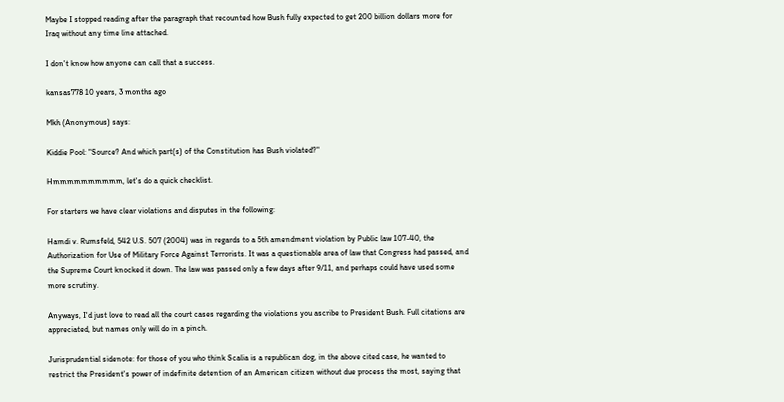Maybe I stopped reading after the paragraph that recounted how Bush fully expected to get 200 billion dollars more for Iraq without any time line attached.

I don't know how anyone can call that a success.

kansas778 10 years, 3 months ago

Mkh (Anonymous) says:

Kiddie Pool: "Source? And which part(s) of the Constitution has Bush violated?"

Hmmmmmmmmmm, let's do a quick checklist.

For starters we have clear violations and disputes in the following:

Hamdi v. Rumsfeld, 542 U.S. 507 (2004) was in regards to a 5th amendment violation by Public law 107-40, the Authorization for Use of Military Force Against Terrorists. It was a questionable area of law that Congress had passed, and the Supreme Court knocked it down. The law was passed only a few days after 9/11, and perhaps could have used some more scrutiny.

Anyways, I'd just love to read all the court cases regarding the violations you ascribe to President Bush. Full citations are appreciated, but names only will do in a pinch.

Jurisprudential sidenote: for those of you who think Scalia is a republican dog, in the above cited case, he wanted to restrict the President's power of indefinite detention of an American citizen without due process the most, saying that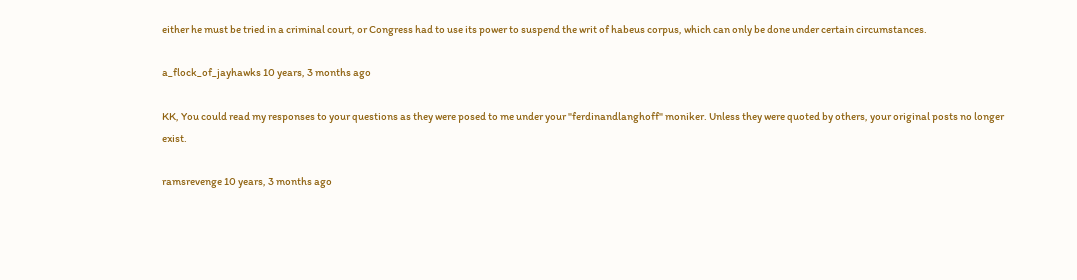either he must be tried in a criminal court, or Congress had to use its power to suspend the writ of habeus corpus, which can only be done under certain circumstances.

a_flock_of_jayhawks 10 years, 3 months ago

KK, You could read my responses to your questions as they were posed to me under your "ferdinandlanghoff" moniker. Unless they were quoted by others, your original posts no longer exist.

ramsrevenge 10 years, 3 months ago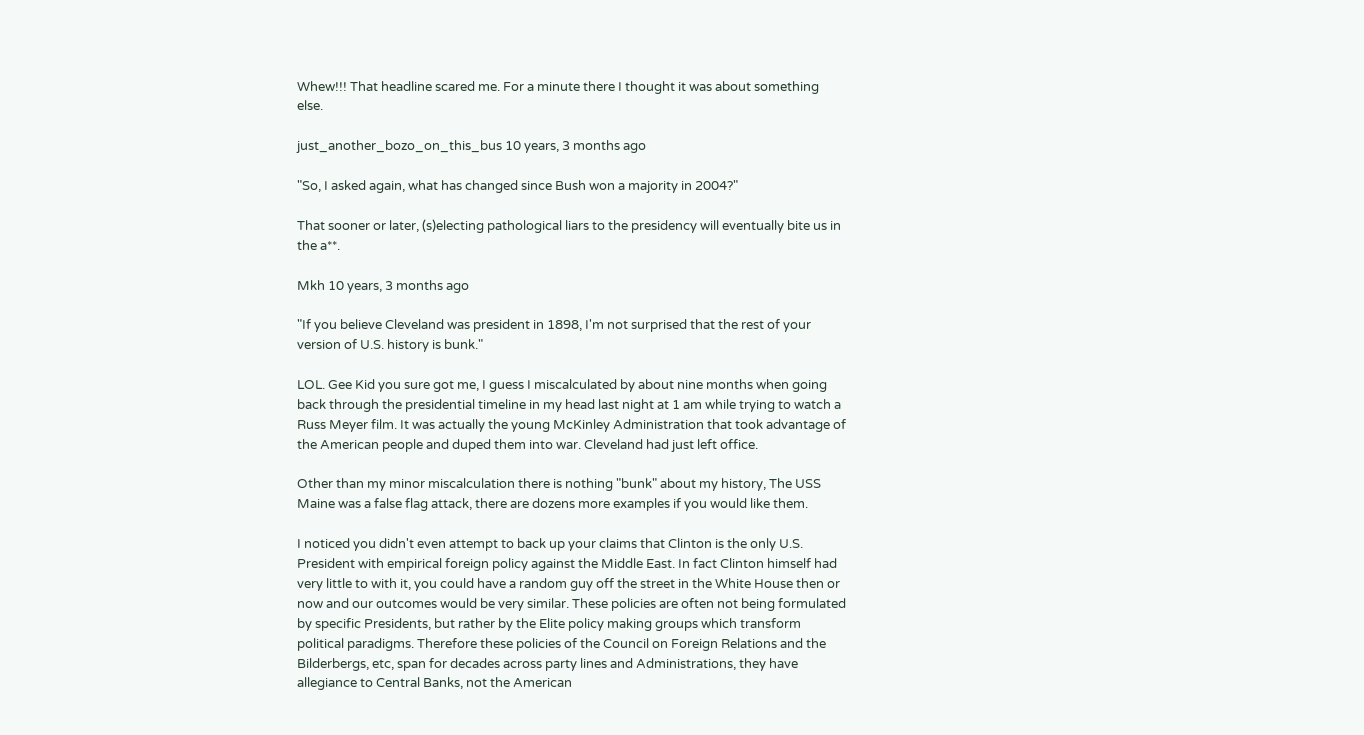Whew!!! That headline scared me. For a minute there I thought it was about something else.

just_another_bozo_on_this_bus 10 years, 3 months ago

"So, I asked again, what has changed since Bush won a majority in 2004?"

That sooner or later, (s)electing pathological liars to the presidency will eventually bite us in the a**.

Mkh 10 years, 3 months ago

"If you believe Cleveland was president in 1898, I'm not surprised that the rest of your version of U.S. history is bunk."

LOL. Gee Kid you sure got me, I guess I miscalculated by about nine months when going back through the presidential timeline in my head last night at 1 am while trying to watch a Russ Meyer film. It was actually the young McKinley Administration that took advantage of the American people and duped them into war. Cleveland had just left office.

Other than my minor miscalculation there is nothing "bunk" about my history, The USS Maine was a false flag attack, there are dozens more examples if you would like them.

I noticed you didn't even attempt to back up your claims that Clinton is the only U.S. President with empirical foreign policy against the Middle East. In fact Clinton himself had very little to with it, you could have a random guy off the street in the White House then or now and our outcomes would be very similar. These policies are often not being formulated by specific Presidents, but rather by the Elite policy making groups which transform political paradigms. Therefore these policies of the Council on Foreign Relations and the Bilderbergs, etc, span for decades across party lines and Administrations, they have allegiance to Central Banks, not the American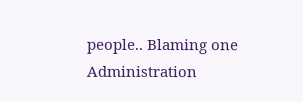people.. Blaming one Administration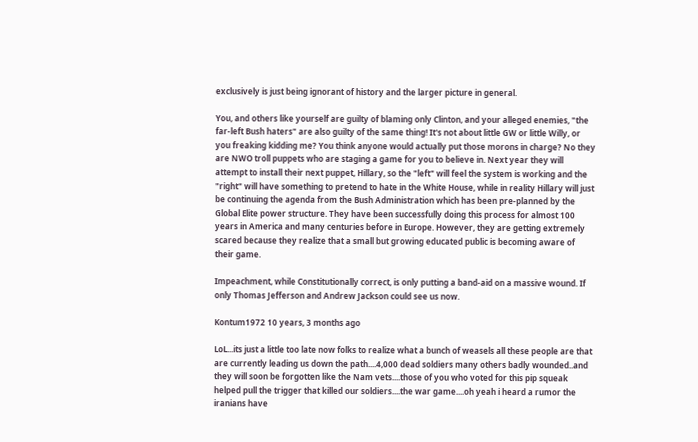exclusively is just being ignorant of history and the larger picture in general.

You, and others like yourself are guilty of blaming only Clinton, and your alleged enemies, "the far-left Bush haters" are also guilty of the same thing! It's not about little GW or little Willy, or you freaking kidding me? You think anyone would actually put those morons in charge? No they are NWO troll puppets who are staging a game for you to believe in. Next year they will attempt to install their next puppet, Hillary, so the "left" will feel the system is working and the "right" will have something to pretend to hate in the White House, while in reality Hillary will just be continuing the agenda from the Bush Administration which has been pre-planned by the Global Elite power structure. They have been successfully doing this process for almost 100 years in America and many centuries before in Europe. However, they are getting extremely scared because they realize that a small but growing educated public is becoming aware of their game.

Impeachment, while Constitutionally correct, is only putting a band-aid on a massive wound. If only Thomas Jefferson and Andrew Jackson could see us now.

Kontum1972 10 years, 3 months ago

LoL...its just a little too late now folks to realize what a bunch of weasels all these people are that are currently leading us down the path....4,000 dead soldiers many others badly wounded..and they will soon be forgotten like the Nam vets....those of you who voted for this pip squeak helped pull the trigger that killed our soldiers....the war game....oh yeah i heard a rumor the iranians have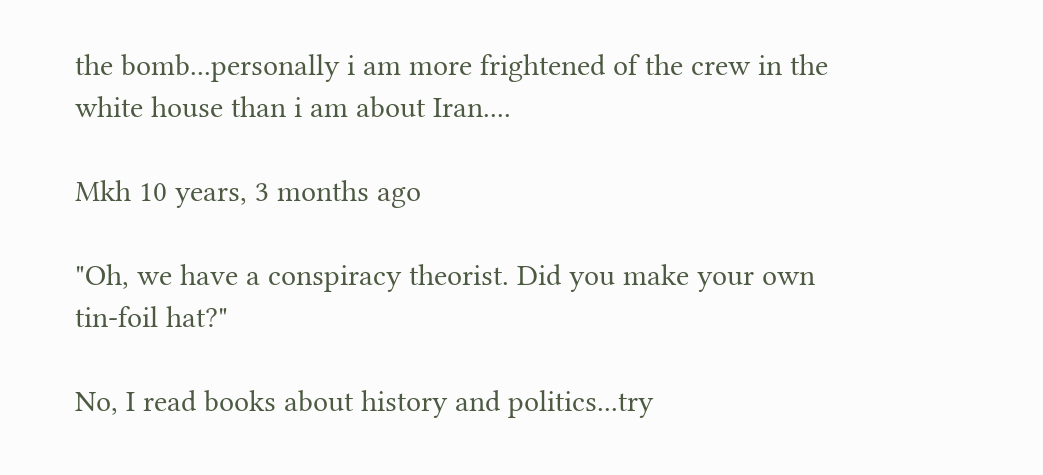the bomb...personally i am more frightened of the crew in the white house than i am about Iran....

Mkh 10 years, 3 months ago

"Oh, we have a conspiracy theorist. Did you make your own tin-foil hat?"

No, I read books about history and politics...try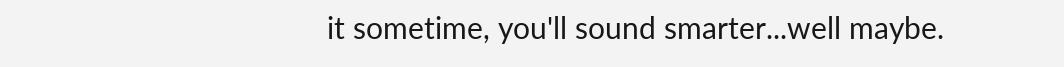it sometime, you'll sound smarter...well maybe.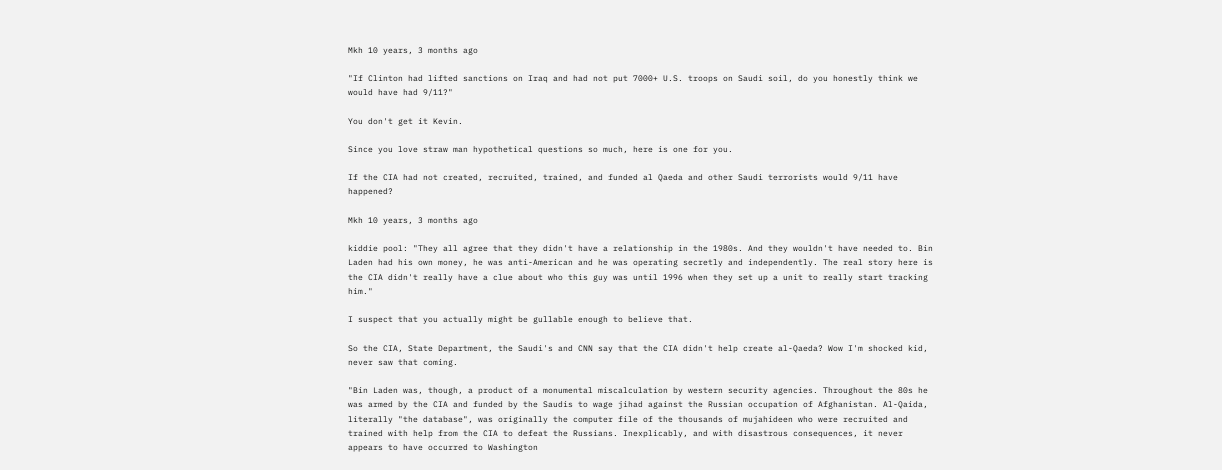Mkh 10 years, 3 months ago

"If Clinton had lifted sanctions on Iraq and had not put 7000+ U.S. troops on Saudi soil, do you honestly think we would have had 9/11?"

You don't get it Kevin.

Since you love straw man hypothetical questions so much, here is one for you.

If the CIA had not created, recruited, trained, and funded al Qaeda and other Saudi terrorists would 9/11 have happened?

Mkh 10 years, 3 months ago

kiddie pool: "They all agree that they didn't have a relationship in the 1980s. And they wouldn't have needed to. Bin Laden had his own money, he was anti-American and he was operating secretly and independently. The real story here is the CIA didn't really have a clue about who this guy was until 1996 when they set up a unit to really start tracking him."

I suspect that you actually might be gullable enough to believe that.

So the CIA, State Department, the Saudi's and CNN say that the CIA didn't help create al-Qaeda? Wow I'm shocked kid, never saw that coming.

"Bin Laden was, though, a product of a monumental miscalculation by western security agencies. Throughout the 80s he was armed by the CIA and funded by the Saudis to wage jihad against the Russian occupation of Afghanistan. Al-Qaida, literally "the database", was originally the computer file of the thousands of mujahideen who were recruited and trained with help from the CIA to defeat the Russians. Inexplicably, and with disastrous consequences, it never appears to have occurred to Washington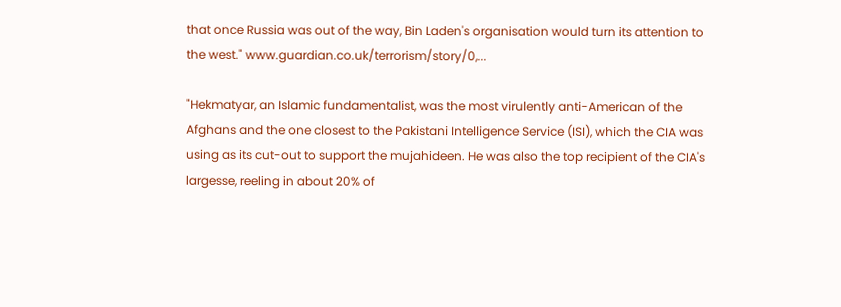that once Russia was out of the way, Bin Laden's organisation would turn its attention to the west." www.guardian.co.uk/terrorism/story/0,...

"Hekmatyar, an Islamic fundamentalist, was the most virulently anti-American of the Afghans and the one closest to the Pakistani Intelligence Service (ISI), which the CIA was using as its cut-out to support the mujahideen. He was also the top recipient of the CIA's largesse, reeling in about 20% of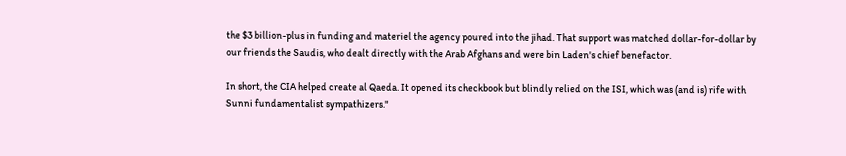the $3 billion-plus in funding and materiel the agency poured into the jihad. That support was matched dollar-for-dollar by our friends the Saudis, who dealt directly with the Arab Afghans and were bin Laden's chief benefactor.

In short, the CIA helped create al Qaeda. It opened its checkbook but blindly relied on the ISI, which was (and is) rife with Sunni fundamentalist sympathizers."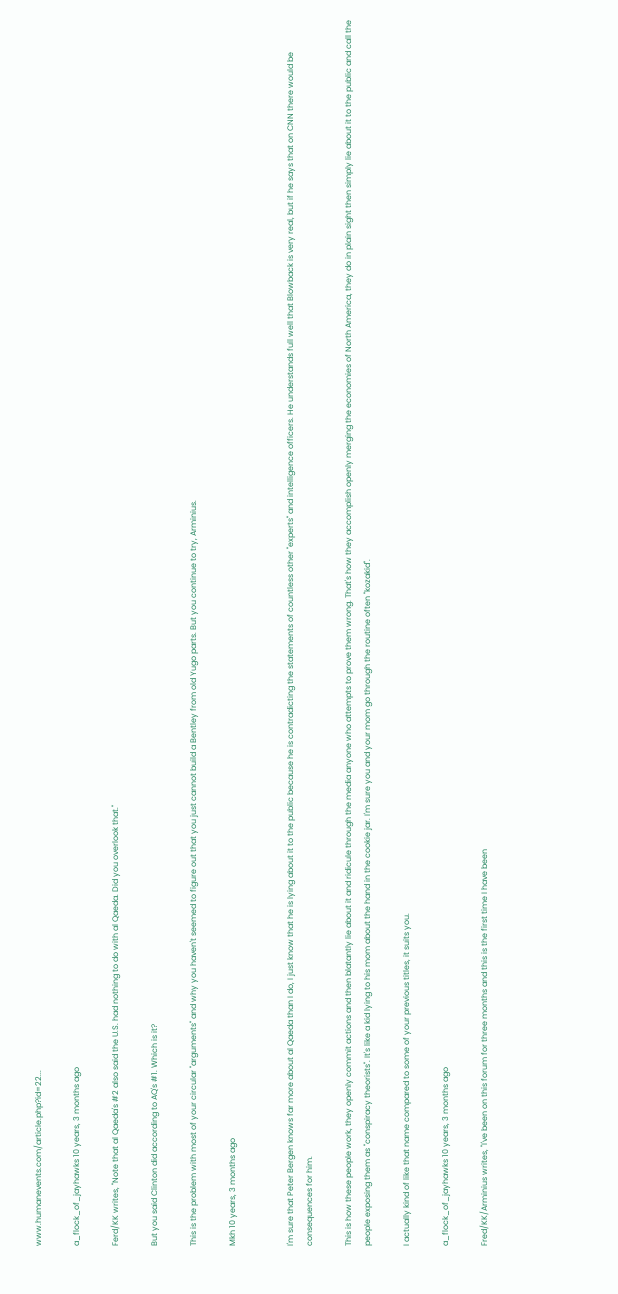www.humanevents.com/article.php?id=22...

a_flock_of_jayhawks 10 years, 3 months ago

Ferd/KK writes, "Note that al Qaeda's #2 also said the U.S. had nothing to do with al Qaeda. Did you overlook that."

But you said Clinton did according to AQ's #1. Which is it?

This is the problem with most of your circular "arguments" and why you haven't seemed to figure out that you just cannot build a Bentley from old Yugo parts. But you continue to try, Arminius.

Mkh 10 years, 3 months ago


I'm sure that Peter Bergen knows far more about al Qaeda than I do, I just know that he is lying about it to the public because he is contradicting the statements of countless other "experts" and intelligence officers. He understands full well that Blowback is very real, but if he says that on CNN there would be consequences for him.

This is how these people work, they openly commit actions and then blatantly lie about it and ridicule through the media anyone who attempts to prove them wrong. That's how they accomplish openly merging the economies of North America, they do in plain sight then simply lie about it to the public and call the people exposing them as "conspiracy theorists". It's like a kid lying to his mom about the hand in the cookie jar. I'm sure you and your mom go through the routine often "kozakid".

I actually kind of like that name compared to some of your previous titles, it suits you.

a_flock_of_jayhawks 10 years, 3 months ago

Fred/KK/Arminius writes, "I've been on this forum for three months and this is the first time I have been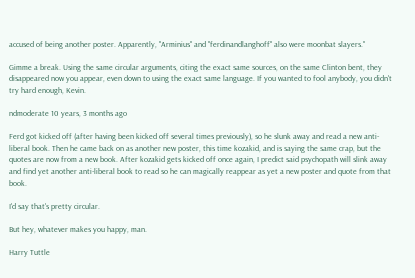accused of being another poster. Apparently, "Arminius" and "ferdinandlanghoff" also were moonbat slayers."

Gimme a break. Using the same circular arguments, citing the exact same sources, on the same Clinton bent, they disappeared now you appear, even down to using the exact same language. If you wanted to fool anybody, you didn't try hard enough, Kevin.

ndmoderate 10 years, 3 months ago

Ferd got kicked off (after having been kicked off several times previously), so he slunk away and read a new anti-liberal book. Then he came back on as another new poster, this time kozakid, and is saying the same crap, but the quotes are now from a new book. After kozakid gets kicked off once again, I predict said psychopath will slink away and find yet another anti-liberal book to read so he can magically reappear as yet a new poster and quote from that book.

I'd say that's pretty circular.

But hey, whatever makes you happy, man.

Harry Tuttle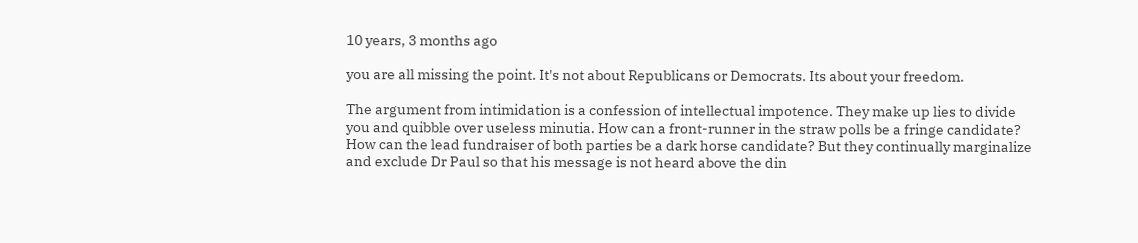10 years, 3 months ago

you are all missing the point. It's not about Republicans or Democrats. Its about your freedom.

The argument from intimidation is a confession of intellectual impotence. They make up lies to divide you and quibble over useless minutia. How can a front-runner in the straw polls be a fringe candidate? How can the lead fundraiser of both parties be a dark horse candidate? But they continually marginalize and exclude Dr Paul so that his message is not heard above the din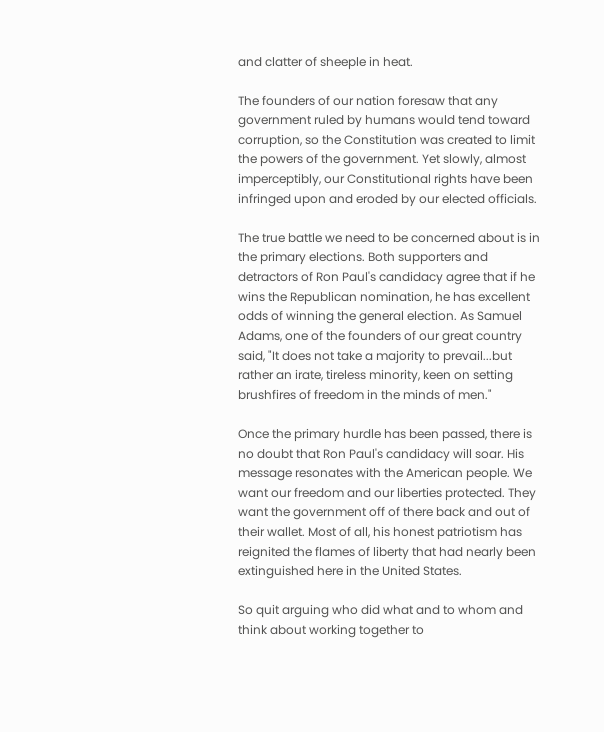and clatter of sheeple in heat.

The founders of our nation foresaw that any government ruled by humans would tend toward corruption, so the Constitution was created to limit the powers of the government. Yet slowly, almost imperceptibly, our Constitutional rights have been infringed upon and eroded by our elected officials.

The true battle we need to be concerned about is in the primary elections. Both supporters and detractors of Ron Paul's candidacy agree that if he wins the Republican nomination, he has excellent odds of winning the general election. As Samuel Adams, one of the founders of our great country said, "It does not take a majority to prevail...but rather an irate, tireless minority, keen on setting brushfires of freedom in the minds of men."

Once the primary hurdle has been passed, there is no doubt that Ron Paul's candidacy will soar. His message resonates with the American people. We want our freedom and our liberties protected. They want the government off of there back and out of their wallet. Most of all, his honest patriotism has reignited the flames of liberty that had nearly been extinguished here in the United States.

So quit arguing who did what and to whom and think about working together to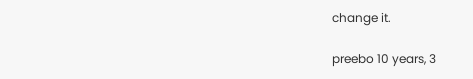change it.

preebo 10 years, 3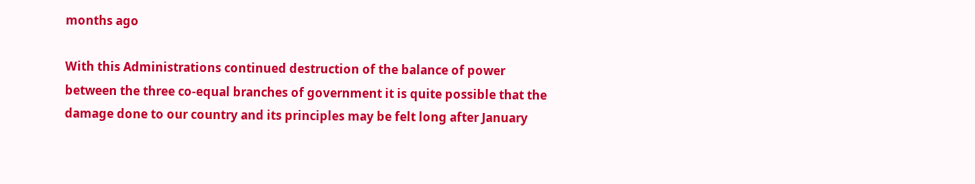months ago

With this Administrations continued destruction of the balance of power between the three co-equal branches of government it is quite possible that the damage done to our country and its principles may be felt long after January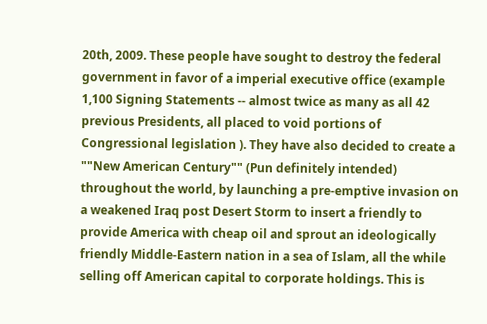20th, 2009. These people have sought to destroy the federal government in favor of a imperial executive office (example 1,100 Signing Statements -- almost twice as many as all 42 previous Presidents, all placed to void portions of Congressional legislation ). They have also decided to create a ""New American Century"" (Pun definitely intended) throughout the world, by launching a pre-emptive invasion on a weakened Iraq post Desert Storm to insert a friendly to provide America with cheap oil and sprout an ideologically friendly Middle-Eastern nation in a sea of Islam, all the while selling off American capital to corporate holdings. This is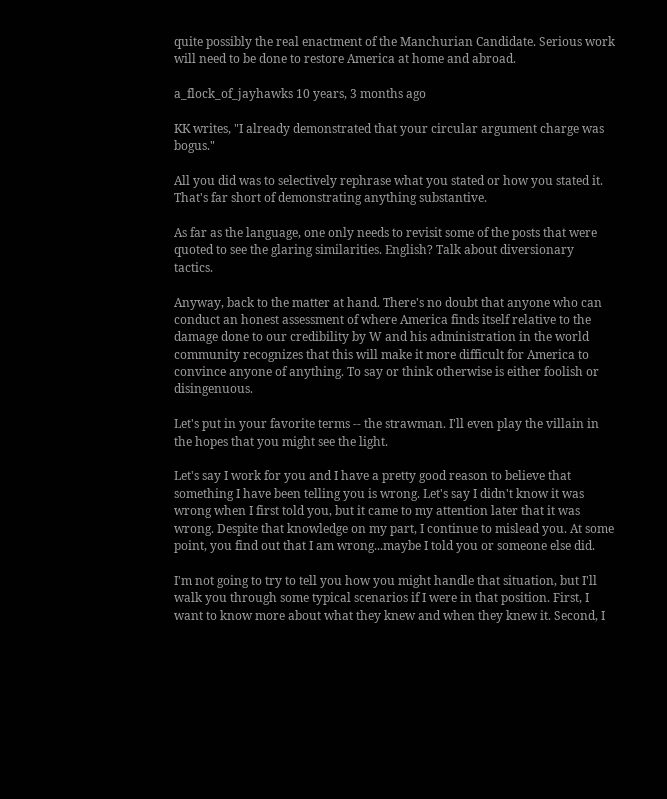quite possibly the real enactment of the Manchurian Candidate. Serious work will need to be done to restore America at home and abroad.

a_flock_of_jayhawks 10 years, 3 months ago

KK writes, "I already demonstrated that your circular argument charge was bogus."

All you did was to selectively rephrase what you stated or how you stated it. That's far short of demonstrating anything substantive.

As far as the language, one only needs to revisit some of the posts that were quoted to see the glaring similarities. English? Talk about diversionary tactics.

Anyway, back to the matter at hand. There's no doubt that anyone who can conduct an honest assessment of where America finds itself relative to the damage done to our credibility by W and his administration in the world community recognizes that this will make it more difficult for America to convince anyone of anything. To say or think otherwise is either foolish or disingenuous.

Let's put in your favorite terms -- the strawman. I'll even play the villain in the hopes that you might see the light.

Let's say I work for you and I have a pretty good reason to believe that something I have been telling you is wrong. Let's say I didn't know it was wrong when I first told you, but it came to my attention later that it was wrong. Despite that knowledge on my part, I continue to mislead you. At some point, you find out that I am wrong...maybe I told you or someone else did.

I'm not going to try to tell you how you might handle that situation, but I'll walk you through some typical scenarios if I were in that position. First, I want to know more about what they knew and when they knew it. Second, I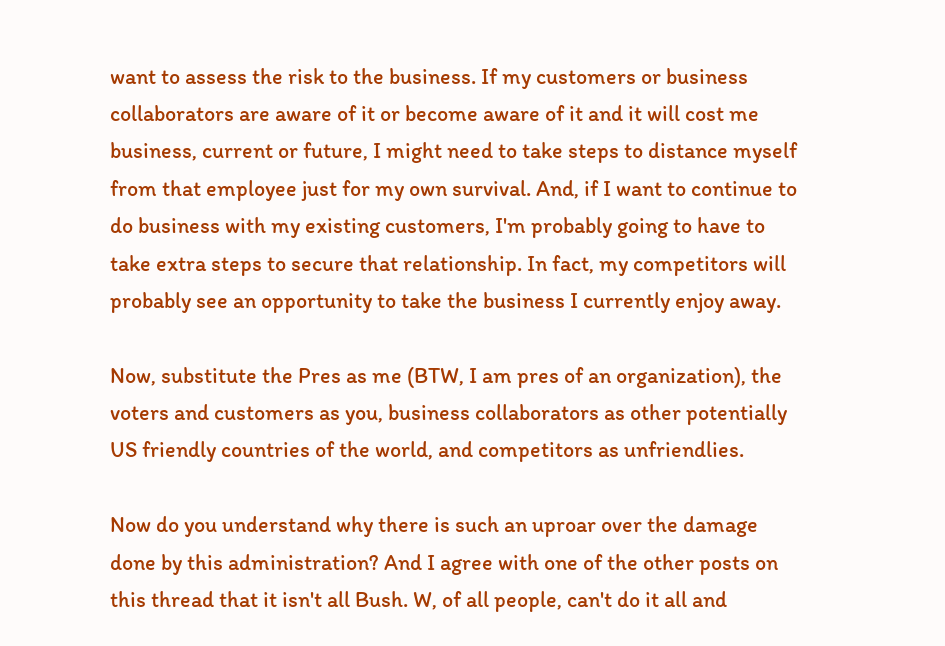want to assess the risk to the business. If my customers or business collaborators are aware of it or become aware of it and it will cost me business, current or future, I might need to take steps to distance myself from that employee just for my own survival. And, if I want to continue to do business with my existing customers, I'm probably going to have to take extra steps to secure that relationship. In fact, my competitors will probably see an opportunity to take the business I currently enjoy away.

Now, substitute the Pres as me (BTW, I am pres of an organization), the voters and customers as you, business collaborators as other potentially US friendly countries of the world, and competitors as unfriendlies.

Now do you understand why there is such an uproar over the damage done by this administration? And I agree with one of the other posts on this thread that it isn't all Bush. W, of all people, can't do it all and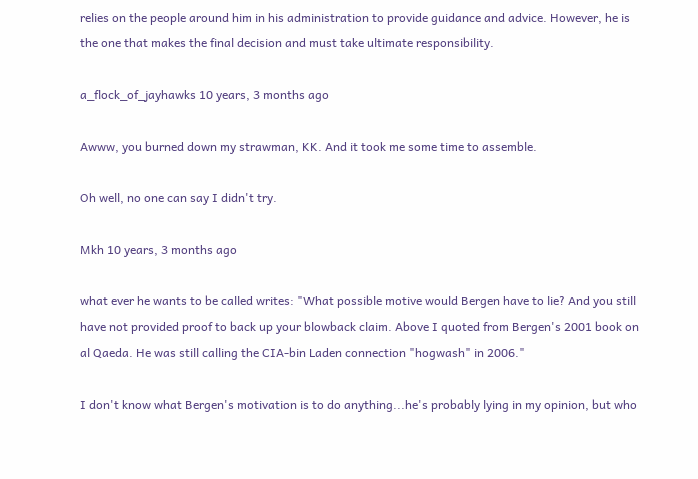relies on the people around him in his administration to provide guidance and advice. However, he is the one that makes the final decision and must take ultimate responsibility.

a_flock_of_jayhawks 10 years, 3 months ago

Awww, you burned down my strawman, KK. And it took me some time to assemble.

Oh well, no one can say I didn't try.

Mkh 10 years, 3 months ago

what ever he wants to be called writes: "What possible motive would Bergen have to lie? And you still have not provided proof to back up your blowback claim. Above I quoted from Bergen's 2001 book on al Qaeda. He was still calling the CIA-bin Laden connection "hogwash" in 2006."

I don't know what Bergen's motivation is to do anything...he's probably lying in my opinion, but who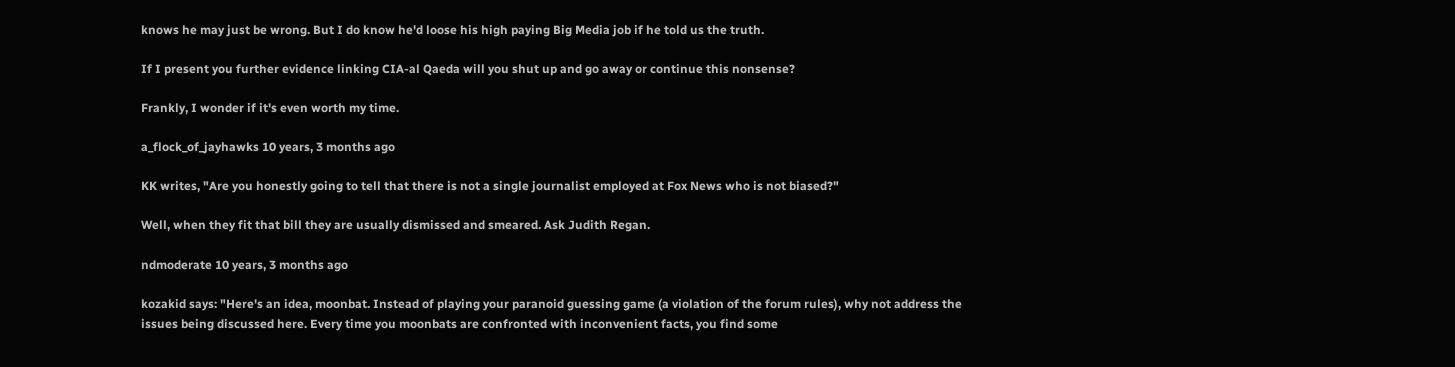knows he may just be wrong. But I do know he'd loose his high paying Big Media job if he told us the truth.

If I present you further evidence linking CIA-al Qaeda will you shut up and go away or continue this nonsense?

Frankly, I wonder if it's even worth my time.

a_flock_of_jayhawks 10 years, 3 months ago

KK writes, "Are you honestly going to tell that there is not a single journalist employed at Fox News who is not biased?"

Well, when they fit that bill they are usually dismissed and smeared. Ask Judith Regan.

ndmoderate 10 years, 3 months ago

kozakid says: "Here's an idea, moonbat. Instead of playing your paranoid guessing game (a violation of the forum rules), why not address the issues being discussed here. Every time you moonbats are confronted with inconvenient facts, you find some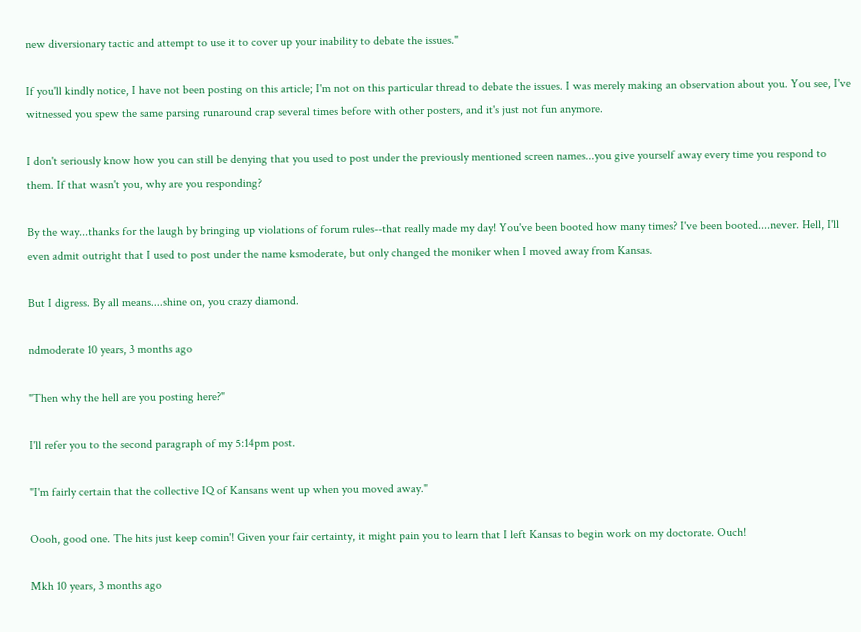new diversionary tactic and attempt to use it to cover up your inability to debate the issues."

If you'll kindly notice, I have not been posting on this article; I'm not on this particular thread to debate the issues. I was merely making an observation about you. You see, I've witnessed you spew the same parsing runaround crap several times before with other posters, and it's just not fun anymore.

I don't seriously know how you can still be denying that you used to post under the previously mentioned screen names...you give yourself away every time you respond to them. If that wasn't you, why are you responding?

By the way...thanks for the laugh by bringing up violations of forum rules--that really made my day! You've been booted how many times? I've been booted....never. Hell, I'll even admit outright that I used to post under the name ksmoderate, but only changed the moniker when I moved away from Kansas.

But I digress. By all means....shine on, you crazy diamond.

ndmoderate 10 years, 3 months ago

"Then why the hell are you posting here?"

I'll refer you to the second paragraph of my 5:14pm post.

"I'm fairly certain that the collective IQ of Kansans went up when you moved away."

Oooh, good one. The hits just keep comin'! Given your fair certainty, it might pain you to learn that I left Kansas to begin work on my doctorate. Ouch!

Mkh 10 years, 3 months ago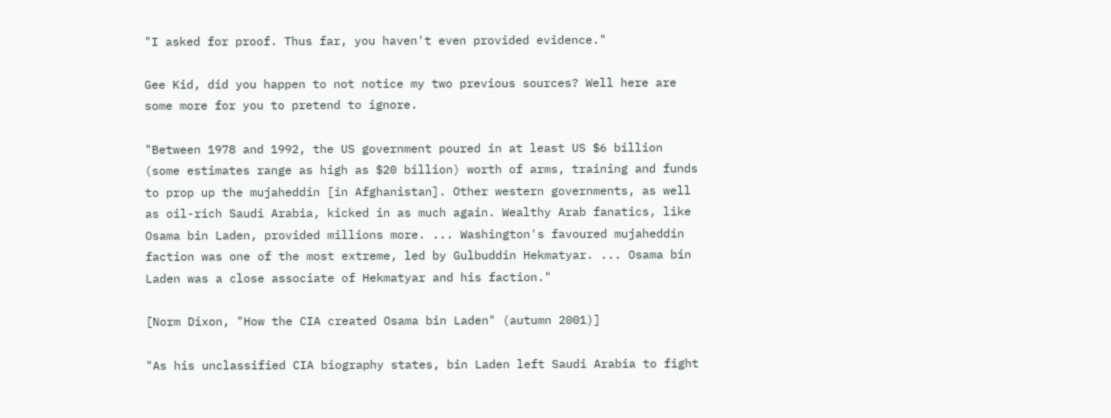"I asked for proof. Thus far, you haven't even provided evidence."

Gee Kid, did you happen to not notice my two previous sources? Well here are some more for you to pretend to ignore.

"Between 1978 and 1992, the US government poured in at least US $6 billion (some estimates range as high as $20 billion) worth of arms, training and funds to prop up the mujaheddin [in Afghanistan]. Other western governments, as well as oil-rich Saudi Arabia, kicked in as much again. Wealthy Arab fanatics, like Osama bin Laden, provided millions more. ... Washington's favoured mujaheddin faction was one of the most extreme, led by Gulbuddin Hekmatyar. ... Osama bin Laden was a close associate of Hekmatyar and his faction."

[Norm Dixon, "How the CIA created Osama bin Laden" (autumn 2001)]

"As his unclassified CIA biography states, bin Laden left Saudi Arabia to fight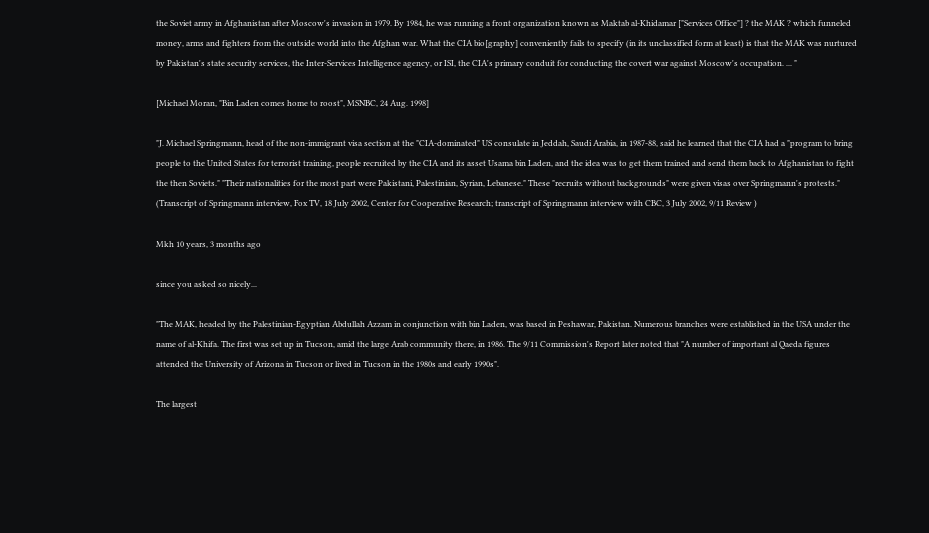the Soviet army in Afghanistan after Moscow's invasion in 1979. By 1984, he was running a front organization known as Maktab al-Khidamar ["Services Office"] ? the MAK ? which funneled money, arms and fighters from the outside world into the Afghan war. What the CIA bio[graphy] conveniently fails to specify (in its unclassified form at least) is that the MAK was nurtured by Pakistan's state security services, the Inter-Services Intelligence agency, or ISI, the CIA's primary conduit for conducting the covert war against Moscow's occupation. ... "

[Michael Moran, "Bin Laden comes home to roost", MSNBC, 24 Aug. 1998]

"J. Michael Springmann, head of the non-immigrant visa section at the "CIA-dominated" US consulate in Jeddah, Saudi Arabia, in 1987-88, said he learned that the CIA had a "program to bring people to the United States for terrorist training, people recruited by the CIA and its asset Usama bin Laden, and the idea was to get them trained and send them back to Afghanistan to fight the then Soviets." "Their nationalities for the most part were Pakistani, Palestinian, Syrian, Lebanese." These "recruits without backgrounds" were given visas over Springmann's protests." (Transcript of Springmann interview, Fox TV, 18 July 2002, Center for Cooperative Research; transcript of Springmann interview with CBC, 3 July 2002, 9/11 Review )

Mkh 10 years, 3 months ago

since you asked so nicely...

"The MAK, headed by the Palestinian-Egyptian Abdullah Azzam in conjunction with bin Laden, was based in Peshawar, Pakistan. Numerous branches were established in the USA under the name of al-Khifa. The first was set up in Tucson, amid the large Arab community there, in 1986. The 9/11 Commission's Report later noted that "A number of important al Qaeda figures attended the University of Arizona in Tucson or lived in Tucson in the 1980s and early 1990s".

The largest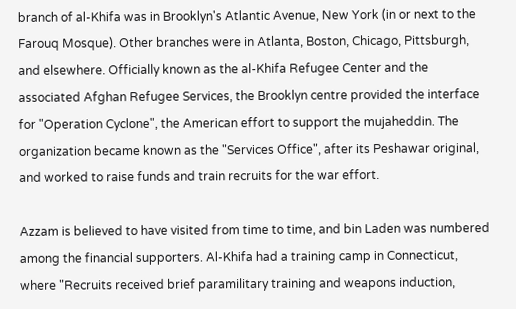branch of al-Khifa was in Brooklyn's Atlantic Avenue, New York (in or next to the Farouq Mosque). Other branches were in Atlanta, Boston, Chicago, Pittsburgh, and elsewhere. Officially known as the al-Khifa Refugee Center and the associated Afghan Refugee Services, the Brooklyn centre provided the interface for "Operation Cyclone", the American effort to support the mujaheddin. The organization became known as the "Services Office", after its Peshawar original, and worked to raise funds and train recruits for the war effort.

Azzam is believed to have visited from time to time, and bin Laden was numbered among the financial supporters. Al-Khifa had a training camp in Connecticut, where "Recruits received brief paramilitary training and weapons induction,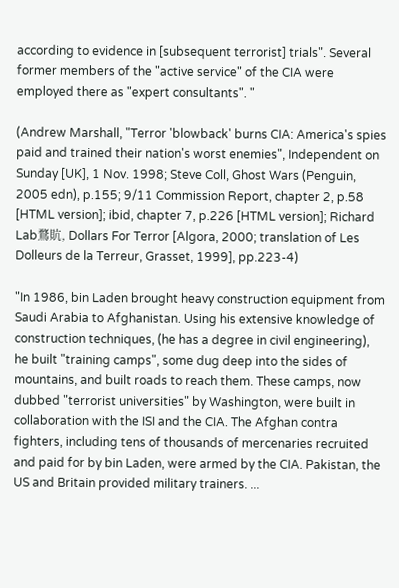according to evidence in [subsequent terrorist] trials". Several former members of the "active service" of the CIA were employed there as "expert consultants". "

(Andrew Marshall, "Terror 'blowback' burns CIA: America's spies paid and trained their nation's worst enemies", Independent on Sunday [UK], 1 Nov. 1998; Steve Coll, Ghost Wars (Penguin, 2005 edn), p.155; 9/11 Commission Report, chapter 2, p.58 [HTML version]; ibid, chapter 7, p.226 [HTML version]; Richard Lab鶩貥, Dollars For Terror [Algora, 2000; translation of Les Dolleurs de la Terreur, Grasset, 1999], pp.223-4)

"In 1986, bin Laden brought heavy construction equipment from Saudi Arabia to Afghanistan. Using his extensive knowledge of construction techniques, (he has a degree in civil engineering), he built "training camps", some dug deep into the sides of mountains, and built roads to reach them. These camps, now dubbed "terrorist universities" by Washington, were built in collaboration with the ISI and the CIA. The Afghan contra fighters, including tens of thousands of mercenaries recruited and paid for by bin Laden, were armed by the CIA. Pakistan, the US and Britain provided military trainers. ...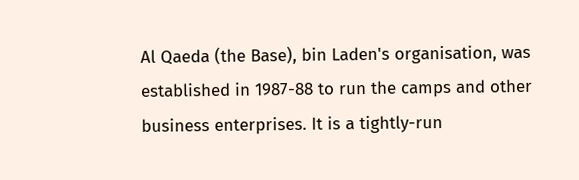Al Qaeda (the Base), bin Laden's organisation, was established in 1987-88 to run the camps and other business enterprises. It is a tightly-run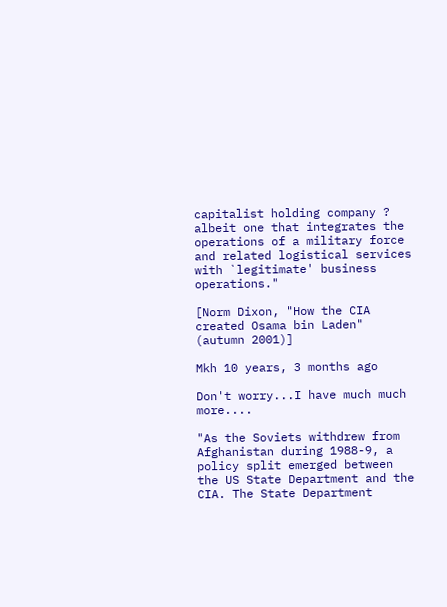capitalist holding company ? albeit one that integrates the operations of a military force and related logistical services with `legitimate' business operations."

[Norm Dixon, "How the CIA created Osama bin Laden" (autumn 2001)]

Mkh 10 years, 3 months ago

Don't worry...I have much much more....

"As the Soviets withdrew from Afghanistan during 1988-9, a policy split emerged between the US State Department and the CIA. The State Department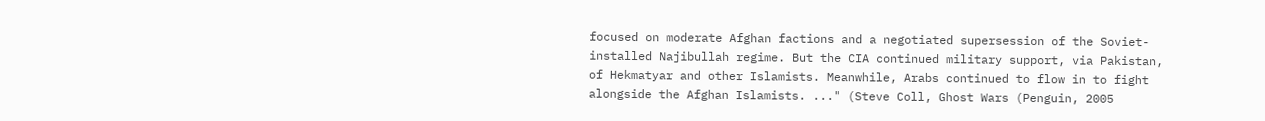focused on moderate Afghan factions and a negotiated supersession of the Soviet-installed Najibullah regime. But the CIA continued military support, via Pakistan, of Hekmatyar and other Islamists. Meanwhile, Arabs continued to flow in to fight alongside the Afghan Islamists. ..." (Steve Coll, Ghost Wars (Penguin, 2005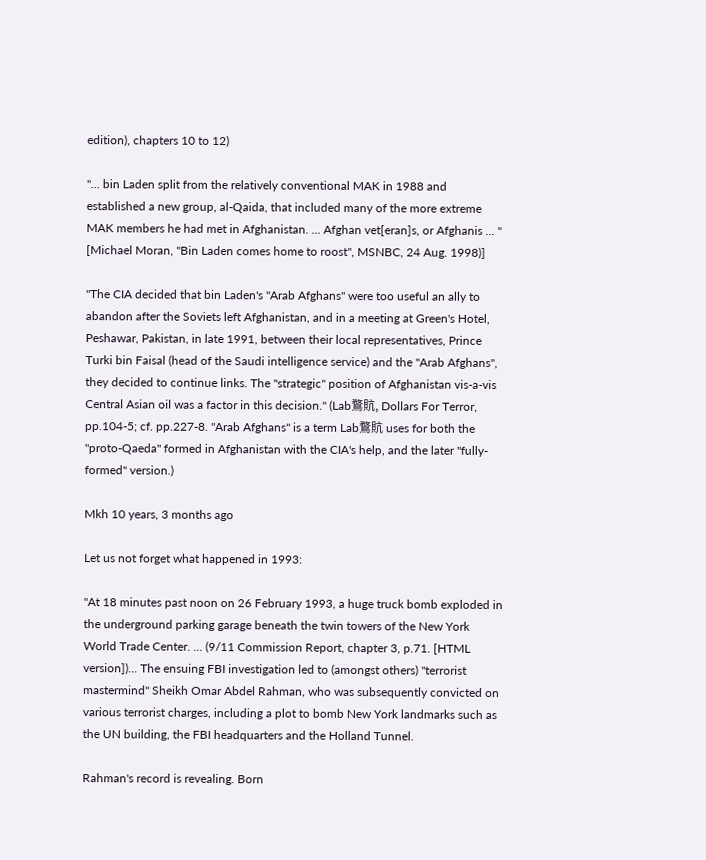edition), chapters 10 to 12)

"... bin Laden split from the relatively conventional MAK in 1988 and established a new group, al-Qaida, that included many of the more extreme MAK members he had met in Afghanistan. ... Afghan vet[eran]s, or Afghanis ... " [Michael Moran, "Bin Laden comes home to roost", MSNBC, 24 Aug. 1998)]

"The CIA decided that bin Laden's "Arab Afghans" were too useful an ally to abandon after the Soviets left Afghanistan, and in a meeting at Green's Hotel, Peshawar, Pakistan, in late 1991, between their local representatives, Prince Turki bin Faisal (head of the Saudi intelligence service) and the "Arab Afghans", they decided to continue links. The "strategic" position of Afghanistan vis-a-vis Central Asian oil was a factor in this decision." (Lab鶩貥, Dollars For Terror, pp.104-5; cf. pp.227-8. "Arab Afghans" is a term Lab鶩貥 uses for both the "proto-Qaeda" formed in Afghanistan with the CIA's help, and the later "fully-formed" version.)

Mkh 10 years, 3 months ago

Let us not forget what happened in 1993:

"At 18 minutes past noon on 26 February 1993, a huge truck bomb exploded in the underground parking garage beneath the twin towers of the New York World Trade Center. ... (9/11 Commission Report, chapter 3, p.71. [HTML version])... The ensuing FBI investigation led to (amongst others) "terrorist mastermind" Sheikh Omar Abdel Rahman, who was subsequently convicted on various terrorist charges, including a plot to bomb New York landmarks such as the UN building, the FBI headquarters and the Holland Tunnel.

Rahman's record is revealing. Born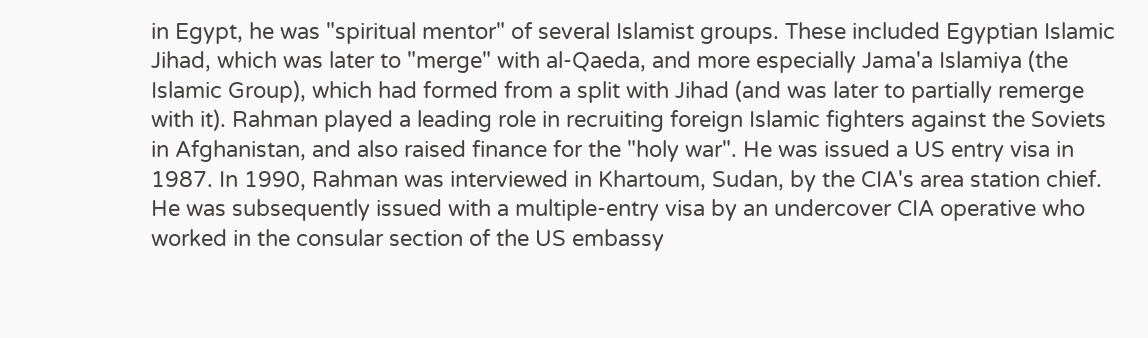in Egypt, he was "spiritual mentor" of several Islamist groups. These included Egyptian Islamic Jihad, which was later to "merge" with al-Qaeda, and more especially Jama'a Islamiya (the Islamic Group), which had formed from a split with Jihad (and was later to partially remerge with it). Rahman played a leading role in recruiting foreign Islamic fighters against the Soviets in Afghanistan, and also raised finance for the "holy war". He was issued a US entry visa in 1987. In 1990, Rahman was interviewed in Khartoum, Sudan, by the CIA's area station chief. He was subsequently issued with a multiple-entry visa by an undercover CIA operative who worked in the consular section of the US embassy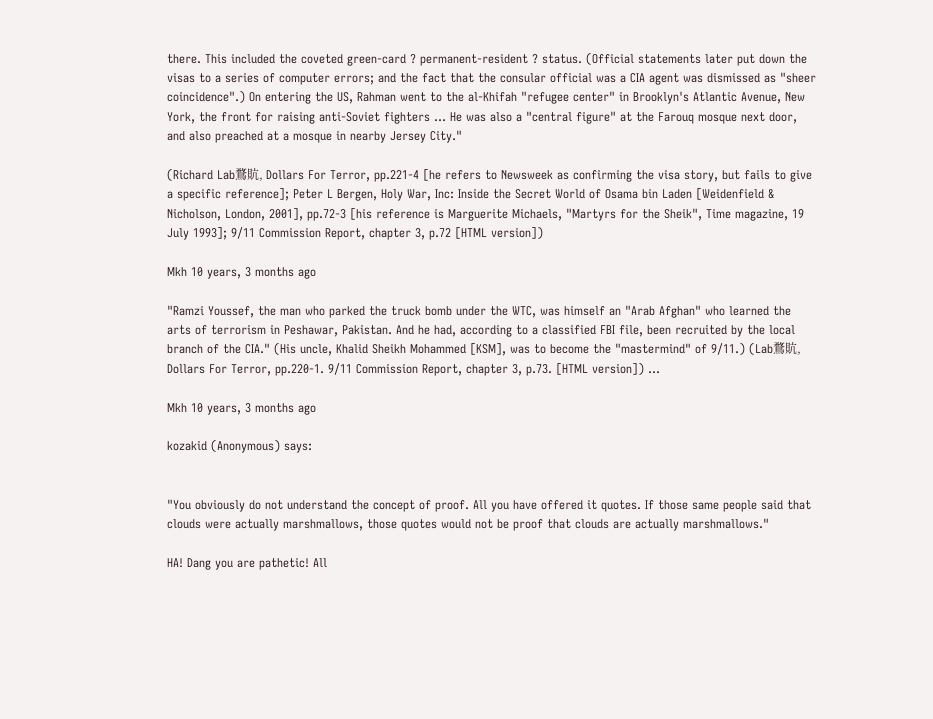there. This included the coveted green-card ? permanent-resident ? status. (Official statements later put down the visas to a series of computer errors; and the fact that the consular official was a CIA agent was dismissed as "sheer coincidence".) On entering the US, Rahman went to the al-Khifah "refugee center" in Brooklyn's Atlantic Avenue, New York, the front for raising anti-Soviet fighters ... He was also a "central figure" at the Farouq mosque next door, and also preached at a mosque in nearby Jersey City."

(Richard Lab鶩貥, Dollars For Terror, pp.221-4 [he refers to Newsweek as confirming the visa story, but fails to give a specific reference]; Peter L Bergen, Holy War, Inc: Inside the Secret World of Osama bin Laden [Weidenfield & Nicholson, London, 2001], pp.72-3 [his reference is Marguerite Michaels, "Martyrs for the Sheik", Time magazine, 19 July 1993]; 9/11 Commission Report, chapter 3, p.72 [HTML version])

Mkh 10 years, 3 months ago

"Ramzi Youssef, the man who parked the truck bomb under the WTC, was himself an "Arab Afghan" who learned the arts of terrorism in Peshawar, Pakistan. And he had, according to a classified FBI file, been recruited by the local branch of the CIA." (His uncle, Khalid Sheikh Mohammed [KSM], was to become the "mastermind" of 9/11.) (Lab鶩貥, Dollars For Terror, pp.220-1. 9/11 Commission Report, chapter 3, p.73. [HTML version]) ...

Mkh 10 years, 3 months ago

kozakid (Anonymous) says:


"You obviously do not understand the concept of proof. All you have offered it quotes. If those same people said that clouds were actually marshmallows, those quotes would not be proof that clouds are actually marshmallows."

HA! Dang you are pathetic! All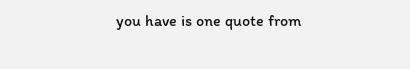you have is one quote from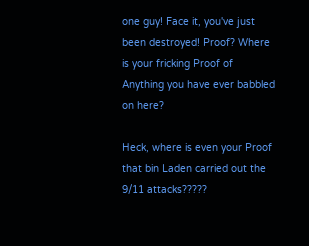one guy! Face it, you've just been destroyed! Proof? Where is your fricking Proof of Anything you have ever babbled on here?

Heck, where is even your Proof that bin Laden carried out the 9/11 attacks?????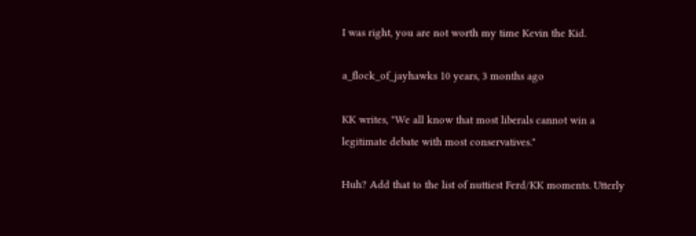I was right, you are not worth my time Kevin the Kid.

a_flock_of_jayhawks 10 years, 3 months ago

KK writes, "We all know that most liberals cannot win a legitimate debate with most conservatives."

Huh? Add that to the list of nuttiest Ferd/KK moments. Utterly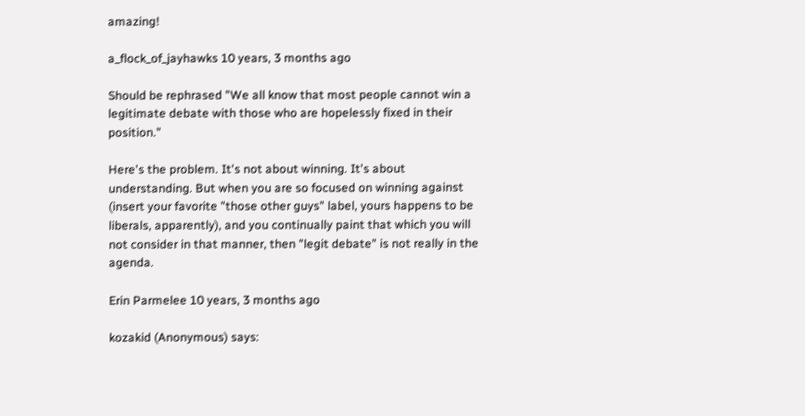amazing!

a_flock_of_jayhawks 10 years, 3 months ago

Should be rephrased "We all know that most people cannot win a legitimate debate with those who are hopelessly fixed in their position."

Here's the problem. It's not about winning. It's about understanding. But when you are so focused on winning against (insert your favorite "those other guys" label, yours happens to be liberals, apparently), and you continually paint that which you will not consider in that manner, then "legit debate" is not really in the agenda.

Erin Parmelee 10 years, 3 months ago

kozakid (Anonymous) says: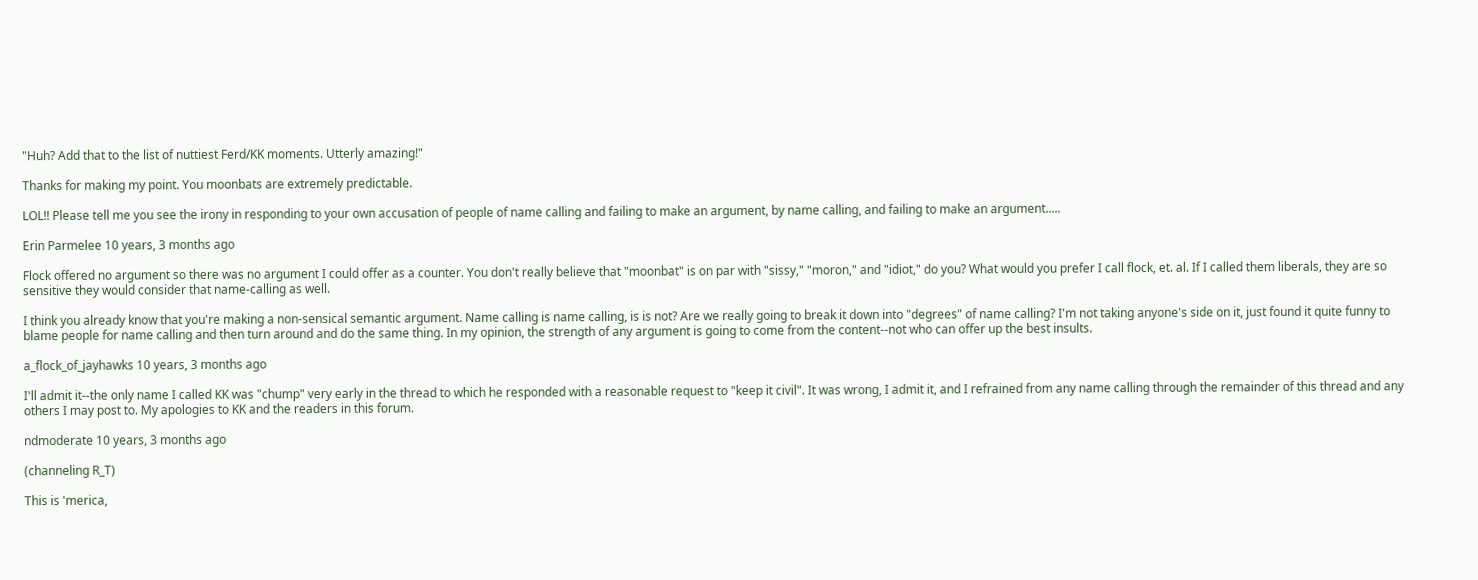"Huh? Add that to the list of nuttiest Ferd/KK moments. Utterly amazing!"

Thanks for making my point. You moonbats are extremely predictable.

LOL!! Please tell me you see the irony in responding to your own accusation of people of name calling and failing to make an argument, by name calling, and failing to make an argument.....

Erin Parmelee 10 years, 3 months ago

Flock offered no argument so there was no argument I could offer as a counter. You don't really believe that "moonbat" is on par with "sissy," "moron," and "idiot," do you? What would you prefer I call flock, et. al. If I called them liberals, they are so sensitive they would consider that name-calling as well.

I think you already know that you're making a non-sensical semantic argument. Name calling is name calling, is is not? Are we really going to break it down into "degrees" of name calling? I'm not taking anyone's side on it, just found it quite funny to blame people for name calling and then turn around and do the same thing. In my opinion, the strength of any argument is going to come from the content--not who can offer up the best insults.

a_flock_of_jayhawks 10 years, 3 months ago

I'll admit it--the only name I called KK was "chump" very early in the thread to which he responded with a reasonable request to "keep it civil". It was wrong, I admit it, and I refrained from any name calling through the remainder of this thread and any others I may post to. My apologies to KK and the readers in this forum.

ndmoderate 10 years, 3 months ago

(channeling R_T)

This is 'merica,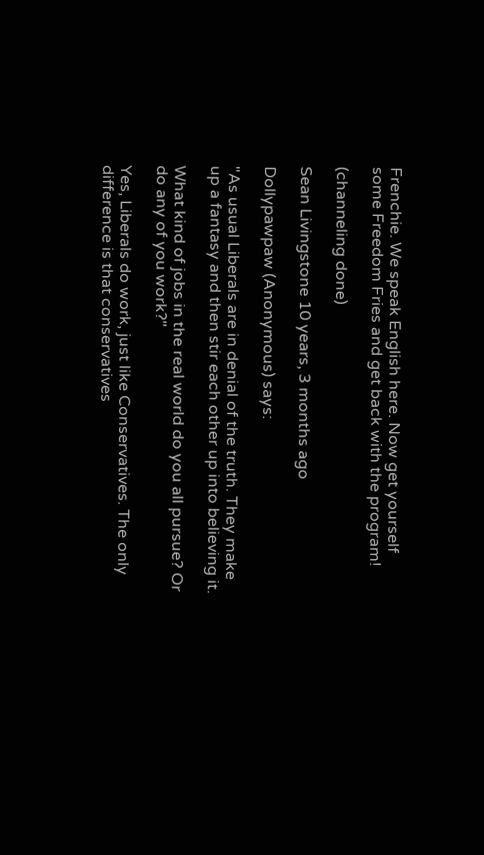Frenchie. We speak English here. Now get yourself some Freedom Fries and get back with the program!

(channeling done)

Sean Livingstone 10 years, 3 months ago

Dollypawpaw (Anonymous) says:

"As usual Liberals are in denial of the truth. They make up a fantasy and then stir each other up into believing it.

What kind of jobs in the real world do you all pursue? Or do any of you work?"

Yes, Liberals do work, just like Conservatives. The only difference is that conservatives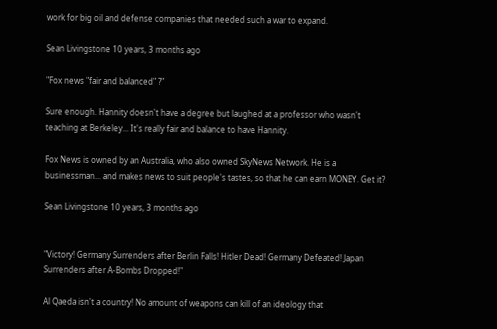work for big oil and defense companies that needed such a war to expand.

Sean Livingstone 10 years, 3 months ago

"Fox news "fair and balanced" ?"

Sure enough. Hannity doesn't have a degree but laughed at a professor who wasn't teaching at Berkeley... It's really fair and balance to have Hannity.

Fox News is owned by an Australia, who also owned SkyNews Network. He is a businessman... and makes news to suit people's tastes, so that he can earn MONEY. Get it?

Sean Livingstone 10 years, 3 months ago


"Victory! Germany Surrenders after Berlin Falls! Hitler Dead! Germany Defeated! Japan Surrenders after A-Bombs Dropped!"

Al Qaeda isn't a country! No amount of weapons can kill of an ideology that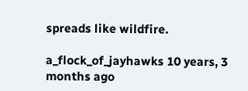spreads like wildfire.

a_flock_of_jayhawks 10 years, 3 months ago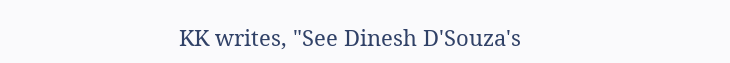KK writes, "See Dinesh D'Souza's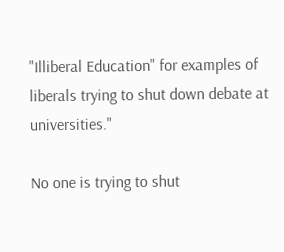"Illiberal Education" for examples of liberals trying to shut down debate at universities."

No one is trying to shut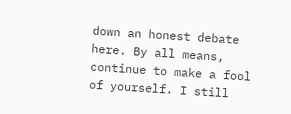down an honest debate here. By all means, continue to make a fool of yourself. I still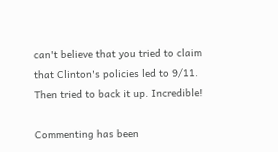can't believe that you tried to claim that Clinton's policies led to 9/11. Then tried to back it up. Incredible!

Commenting has been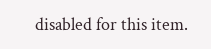disabled for this item.